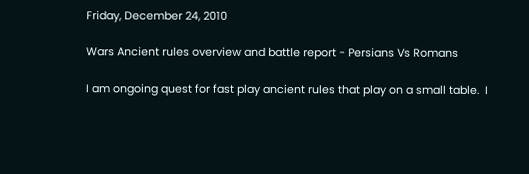Friday, December 24, 2010

Wars Ancient rules overview and battle report - Persians Vs Romans

I am ongoing quest for fast play ancient rules that play on a small table.  I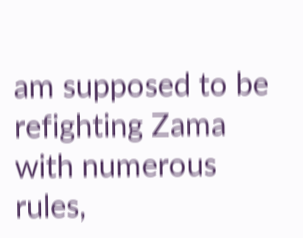am supposed to be refighting Zama with numerous rules,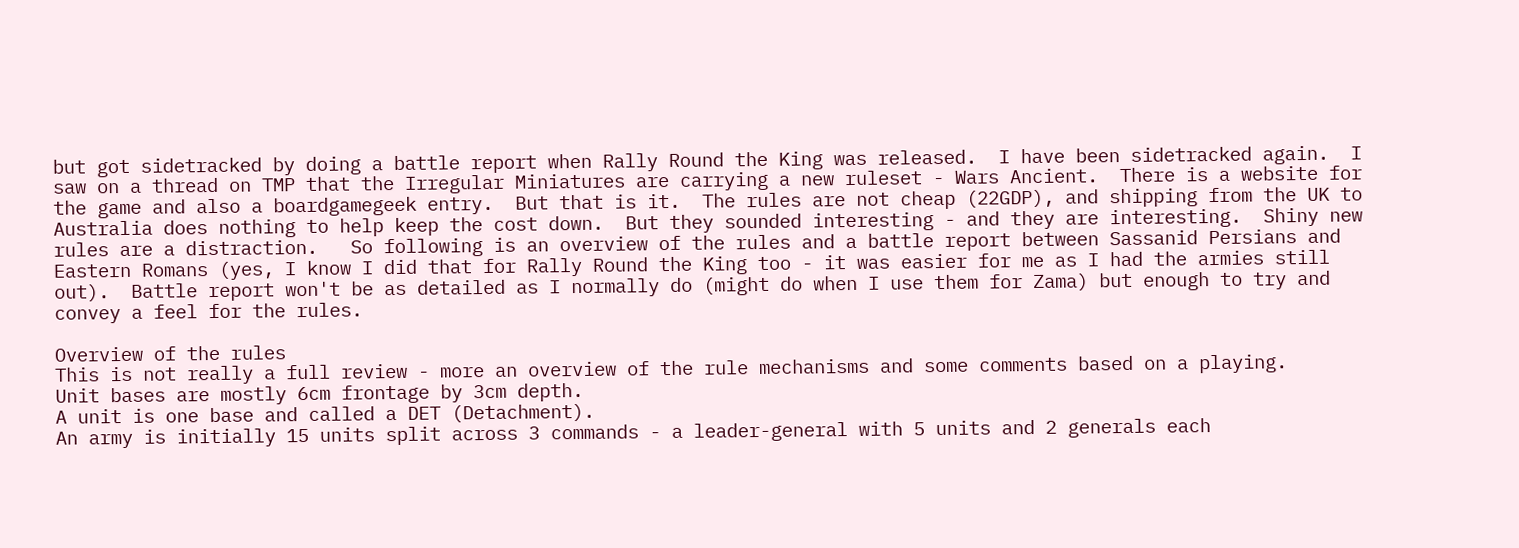but got sidetracked by doing a battle report when Rally Round the King was released.  I have been sidetracked again.  I saw on a thread on TMP that the Irregular Miniatures are carrying a new ruleset - Wars Ancient.  There is a website for the game and also a boardgamegeek entry.  But that is it.  The rules are not cheap (22GDP), and shipping from the UK to Australia does nothing to help keep the cost down.  But they sounded interesting - and they are interesting.  Shiny new rules are a distraction.   So following is an overview of the rules and a battle report between Sassanid Persians and Eastern Romans (yes, I know I did that for Rally Round the King too - it was easier for me as I had the armies still out).  Battle report won't be as detailed as I normally do (might do when I use them for Zama) but enough to try and convey a feel for the rules.

Overview of the rules
This is not really a full review - more an overview of the rule mechanisms and some comments based on a playing.
Unit bases are mostly 6cm frontage by 3cm depth.
A unit is one base and called a DET (Detachment).
An army is initially 15 units split across 3 commands - a leader-general with 5 units and 2 generals each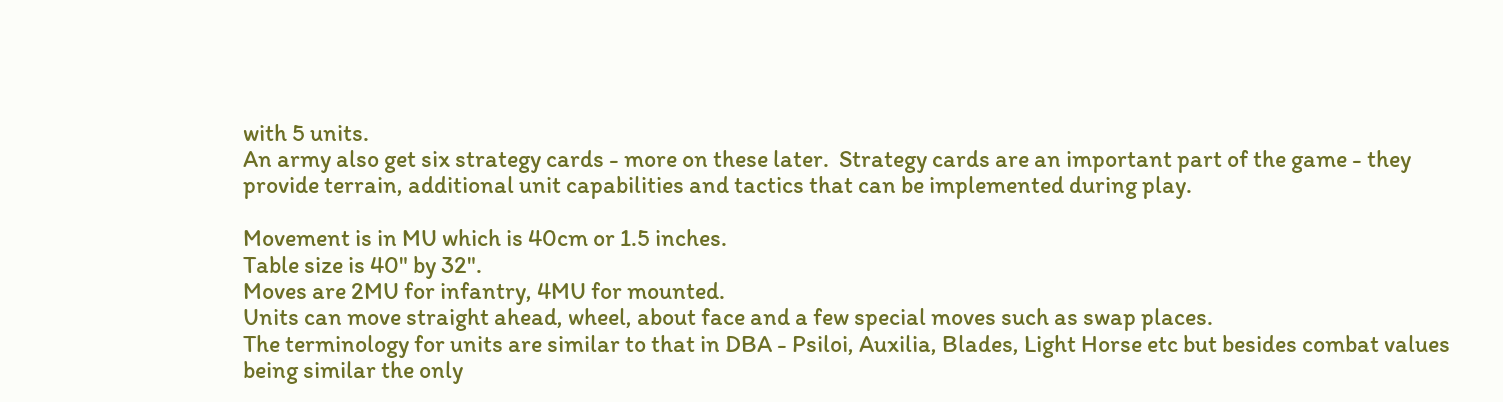with 5 units.
An army also get six strategy cards - more on these later.  Strategy cards are an important part of the game - they provide terrain, additional unit capabilities and tactics that can be implemented during play.

Movement is in MU which is 40cm or 1.5 inches.
Table size is 40" by 32".
Moves are 2MU for infantry, 4MU for mounted.
Units can move straight ahead, wheel, about face and a few special moves such as swap places.
The terminology for units are similar to that in DBA - Psiloi, Auxilia, Blades, Light Horse etc but besides combat values being similar the only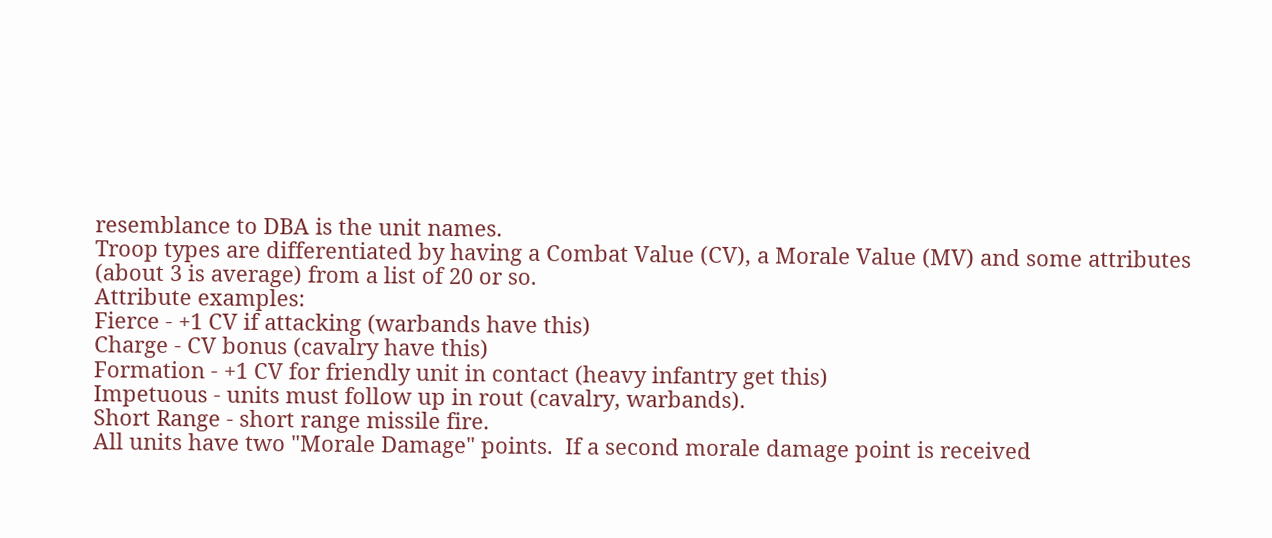resemblance to DBA is the unit names.
Troop types are differentiated by having a Combat Value (CV), a Morale Value (MV) and some attributes (about 3 is average) from a list of 20 or so.
Attribute examples:
Fierce - +1 CV if attacking (warbands have this)
Charge - CV bonus (cavalry have this)
Formation - +1 CV for friendly unit in contact (heavy infantry get this)
Impetuous - units must follow up in rout (cavalry, warbands).
Short Range - short range missile fire.
All units have two "Morale Damage" points.  If a second morale damage point is received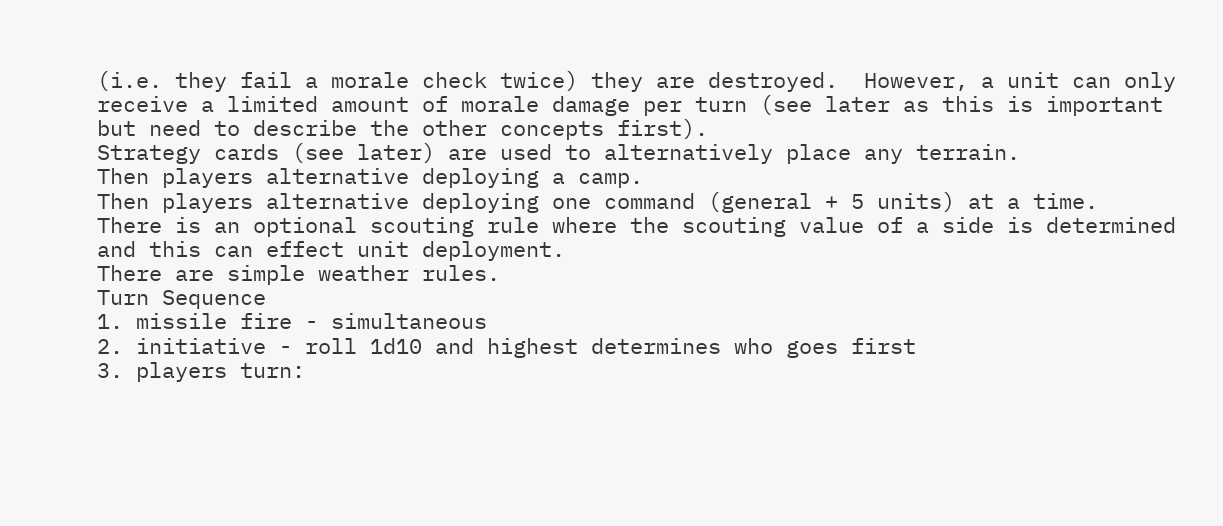(i.e. they fail a morale check twice) they are destroyed.  However, a unit can only receive a limited amount of morale damage per turn (see later as this is important but need to describe the other concepts first).
Strategy cards (see later) are used to alternatively place any terrain.
Then players alternative deploying a camp.
Then players alternative deploying one command (general + 5 units) at a time.
There is an optional scouting rule where the scouting value of a side is determined and this can effect unit deployment.
There are simple weather rules.
Turn Sequence
1. missile fire - simultaneous
2. initiative - roll 1d10 and highest determines who goes first
3. players turn: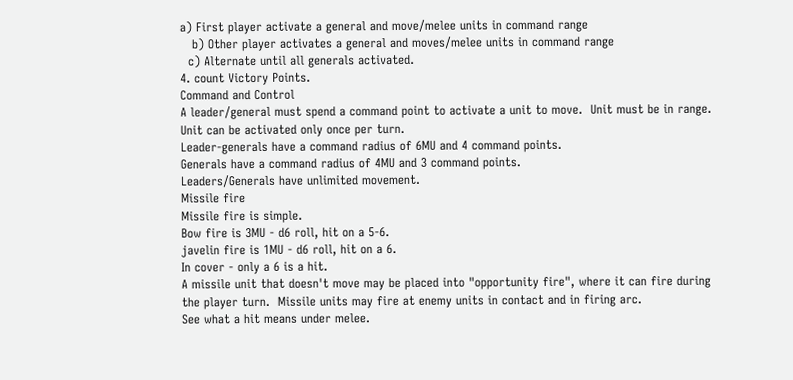a) First player activate a general and move/melee units in command range
   b) Other player activates a general and moves/melee units in command range
  c) Alternate until all generals activated.
4. count Victory Points.
Command and Control
A leader/general must spend a command point to activate a unit to move.  Unit must be in range.  Unit can be activated only once per turn.
Leader-generals have a command radius of 6MU and 4 command points.
Generals have a command radius of 4MU and 3 command points.
Leaders/Generals have unlimited movement.
Missile fire
Missile fire is simple.
Bow fire is 3MU - d6 roll, hit on a 5-6.
javelin fire is 1MU - d6 roll, hit on a 6.
In cover - only a 6 is a hit.
A missile unit that doesn't move may be placed into "opportunity fire", where it can fire during the player turn.  Missile units may fire at enemy units in contact and in firing arc.
See what a hit means under melee.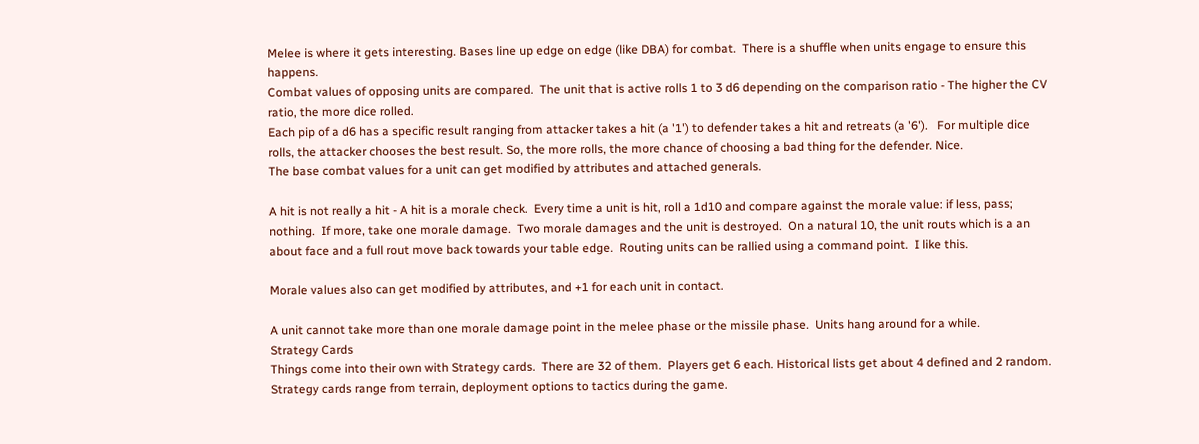Melee is where it gets interesting. Bases line up edge on edge (like DBA) for combat.  There is a shuffle when units engage to ensure this happens.
Combat values of opposing units are compared.  The unit that is active rolls 1 to 3 d6 depending on the comparison ratio - The higher the CV ratio, the more dice rolled.
Each pip of a d6 has a specific result ranging from attacker takes a hit (a '1') to defender takes a hit and retreats (a '6').   For multiple dice rolls, the attacker chooses the best result. So, the more rolls, the more chance of choosing a bad thing for the defender. Nice.
The base combat values for a unit can get modified by attributes and attached generals.

A hit is not really a hit - A hit is a morale check.  Every time a unit is hit, roll a 1d10 and compare against the morale value: if less, pass; nothing.  If more, take one morale damage.  Two morale damages and the unit is destroyed.  On a natural 10, the unit routs which is a an about face and a full rout move back towards your table edge.  Routing units can be rallied using a command point.  I like this.

Morale values also can get modified by attributes, and +1 for each unit in contact.

A unit cannot take more than one morale damage point in the melee phase or the missile phase.  Units hang around for a while.
Strategy Cards
Things come into their own with Strategy cards.  There are 32 of them.  Players get 6 each. Historical lists get about 4 defined and 2 random.  Strategy cards range from terrain, deployment options to tactics during the game.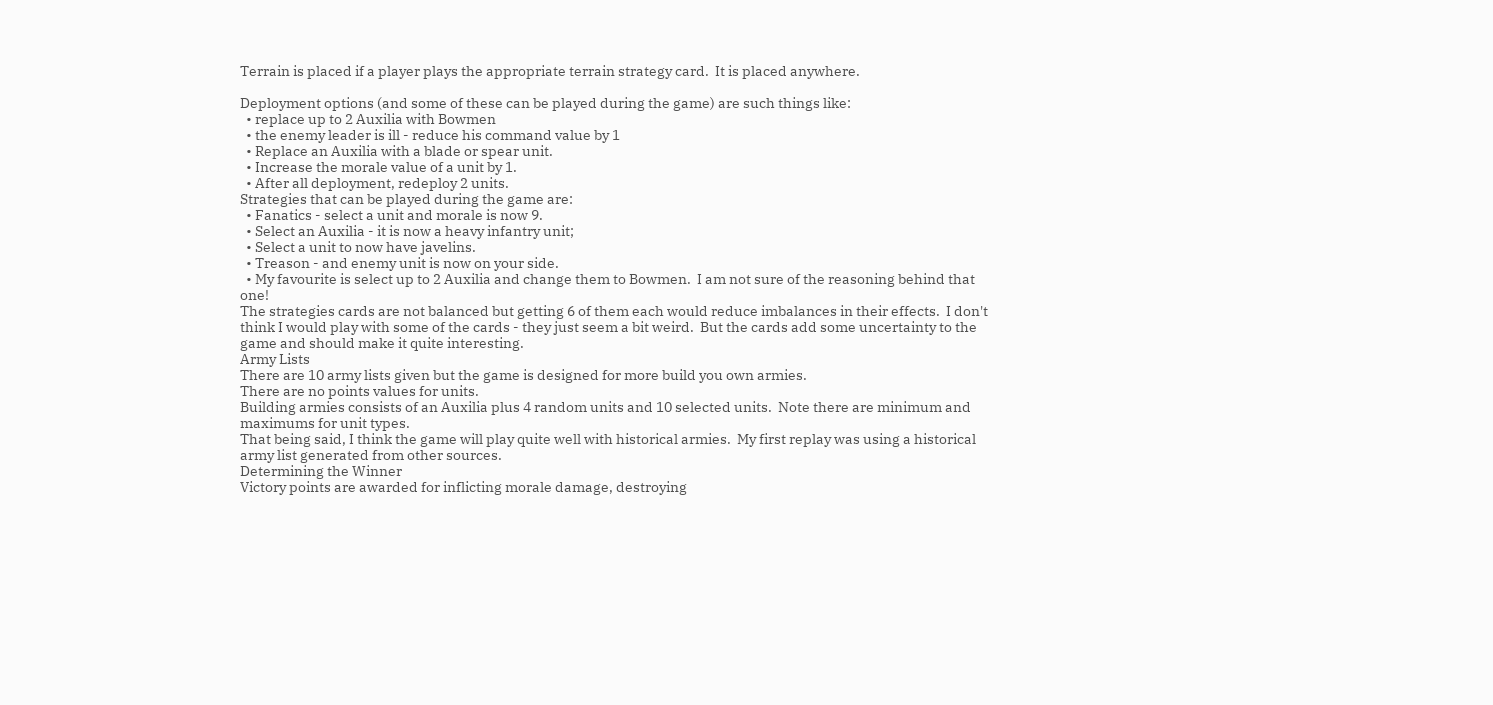Terrain is placed if a player plays the appropriate terrain strategy card.  It is placed anywhere.

Deployment options (and some of these can be played during the game) are such things like:
  • replace up to 2 Auxilia with Bowmen
  • the enemy leader is ill - reduce his command value by 1
  • Replace an Auxilia with a blade or spear unit.
  • Increase the morale value of a unit by 1.
  • After all deployment, redeploy 2 units.
Strategies that can be played during the game are:
  • Fanatics - select a unit and morale is now 9.
  • Select an Auxilia - it is now a heavy infantry unit;
  • Select a unit to now have javelins.
  • Treason - and enemy unit is now on your side.
  • My favourite is select up to 2 Auxilia and change them to Bowmen.  I am not sure of the reasoning behind that one!
The strategies cards are not balanced but getting 6 of them each would reduce imbalances in their effects.  I don't think I would play with some of the cards - they just seem a bit weird.  But the cards add some uncertainty to the game and should make it quite interesting.
Army Lists
There are 10 army lists given but the game is designed for more build you own armies.
There are no points values for units.
Building armies consists of an Auxilia plus 4 random units and 10 selected units.  Note there are minimum and maximums for unit types.
That being said, I think the game will play quite well with historical armies.  My first replay was using a historical army list generated from other sources.
Determining the Winner
Victory points are awarded for inflicting morale damage, destroying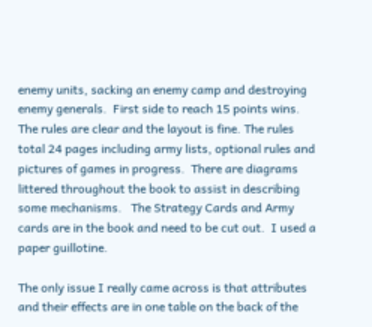enemy units, sacking an enemy camp and destroying enemy generals.  First side to reach 15 points wins.
The rules are clear and the layout is fine. The rules total 24 pages including army lists, optional rules and pictures of games in progress.  There are diagrams littered throughout the book to assist in describing some mechanisms.   The Strategy Cards and Army cards are in the book and need to be cut out.  I used a paper guillotine.

The only issue I really came across is that attributes and their effects are in one table on the back of the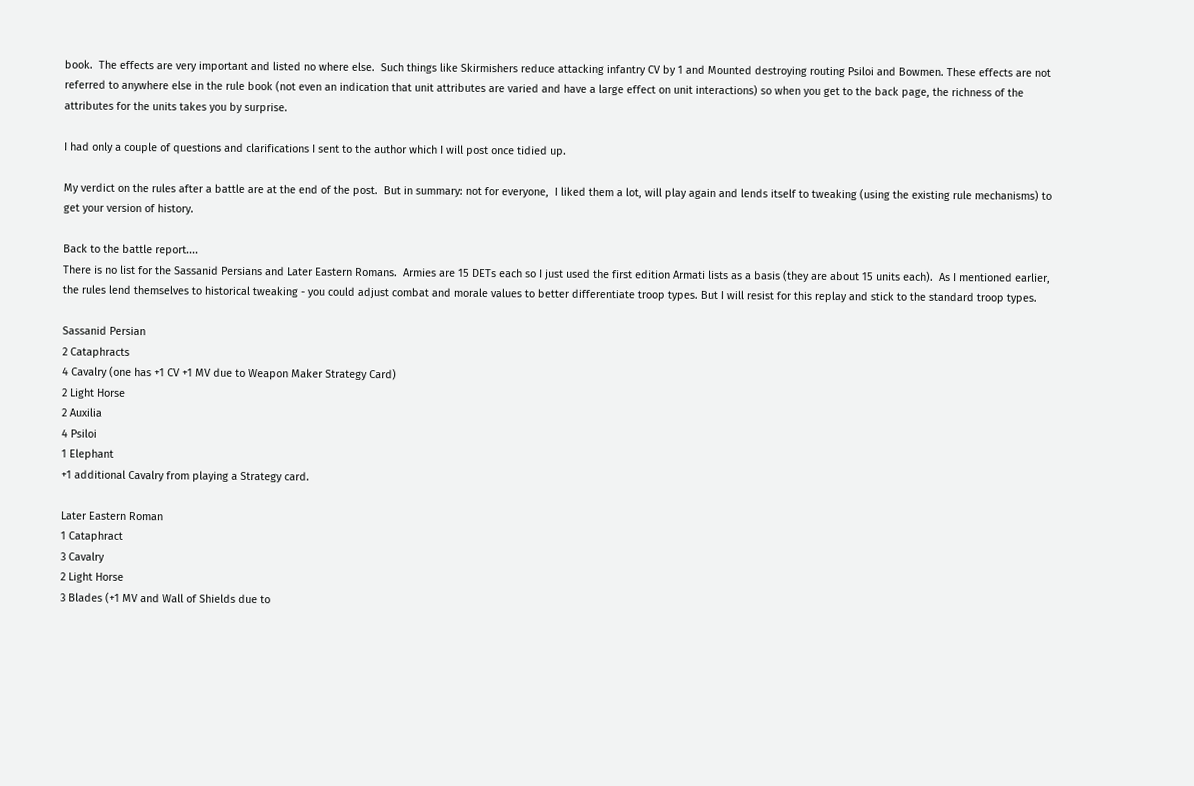book.  The effects are very important and listed no where else.  Such things like Skirmishers reduce attacking infantry CV by 1 and Mounted destroying routing Psiloi and Bowmen. These effects are not referred to anywhere else in the rule book (not even an indication that unit attributes are varied and have a large effect on unit interactions) so when you get to the back page, the richness of the attributes for the units takes you by surprise.

I had only a couple of questions and clarifications I sent to the author which I will post once tidied up.

My verdict on the rules after a battle are at the end of the post.  But in summary: not for everyone,  I liked them a lot, will play again and lends itself to tweaking (using the existing rule mechanisms) to get your version of history.

Back to the battle report....
There is no list for the Sassanid Persians and Later Eastern Romans.  Armies are 15 DETs each so I just used the first edition Armati lists as a basis (they are about 15 units each).  As I mentioned earlier, the rules lend themselves to historical tweaking - you could adjust combat and morale values to better differentiate troop types. But I will resist for this replay and stick to the standard troop types.

Sassanid Persian
2 Cataphracts
4 Cavalry (one has +1 CV +1 MV due to Weapon Maker Strategy Card)
2 Light Horse
2 Auxilia
4 Psiloi
1 Elephant
+1 additional Cavalry from playing a Strategy card.

Later Eastern Roman
1 Cataphract
3 Cavalry
2 Light Horse
3 Blades (+1 MV and Wall of Shields due to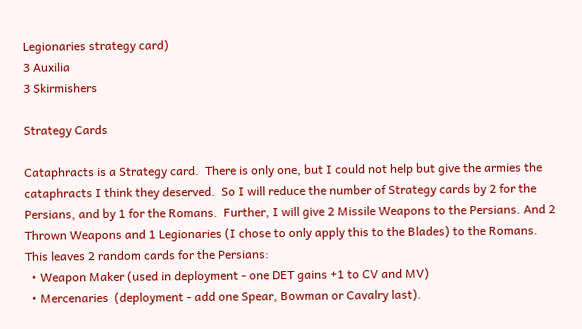Legionaries strategy card)
3 Auxilia
3 Skirmishers

Strategy Cards

Cataphracts is a Strategy card.  There is only one, but I could not help but give the armies the cataphracts I think they deserved.  So I will reduce the number of Strategy cards by 2 for the Persians, and by 1 for the Romans.  Further, I will give 2 Missile Weapons to the Persians. And 2 Thrown Weapons and 1 Legionaries (I chose to only apply this to the Blades) to the Romans.
This leaves 2 random cards for the Persians:
  • Weapon Maker (used in deployment - one DET gains +1 to CV and MV)
  • Mercenaries  (deployment - add one Spear, Bowman or Cavalry last).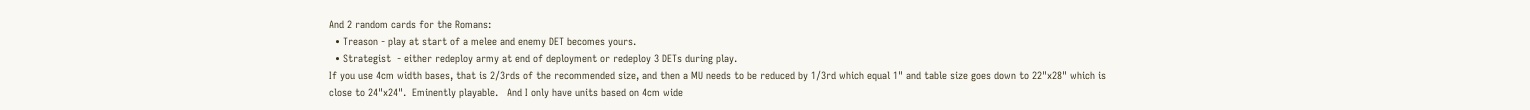And 2 random cards for the Romans:
  • Treason - play at start of a melee and enemy DET becomes yours.
  • Strategist  - either redeploy army at end of deployment or redeploy 3 DETs during play.
If you use 4cm width bases, that is 2/3rds of the recommended size, and then a MU needs to be reduced by 1/3rd which equal 1" and table size goes down to 22"x28" which is close to 24"x24".  Eminently playable.   And I only have units based on 4cm wide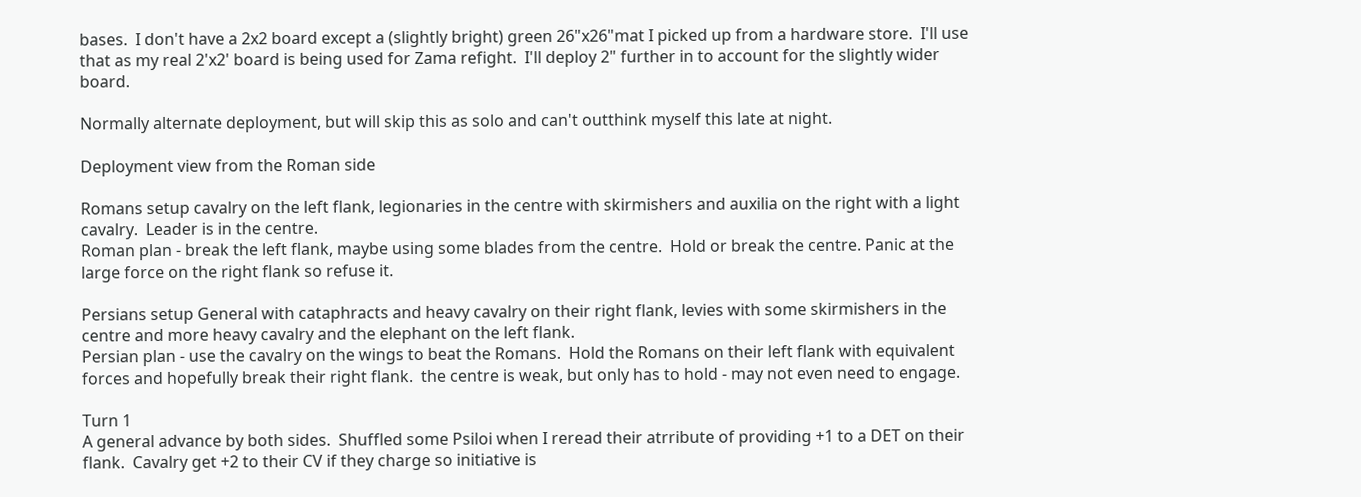bases.  I don't have a 2x2 board except a (slightly bright) green 26"x26"mat I picked up from a hardware store.  I'll use that as my real 2'x2' board is being used for Zama refight.  I'll deploy 2" further in to account for the slightly wider board.

Normally alternate deployment, but will skip this as solo and can't outthink myself this late at night.

Deployment view from the Roman side

Romans setup cavalry on the left flank, legionaries in the centre with skirmishers and auxilia on the right with a light cavalry.  Leader is in the centre.
Roman plan - break the left flank, maybe using some blades from the centre.  Hold or break the centre. Panic at the large force on the right flank so refuse it.

Persians setup General with cataphracts and heavy cavalry on their right flank, levies with some skirmishers in the centre and more heavy cavalry and the elephant on the left flank.
Persian plan - use the cavalry on the wings to beat the Romans.  Hold the Romans on their left flank with equivalent forces and hopefully break their right flank.  the centre is weak, but only has to hold - may not even need to engage.

Turn 1
A general advance by both sides.  Shuffled some Psiloi when I reread their atrribute of providing +1 to a DET on their flank.  Cavalry get +2 to their CV if they charge so initiative is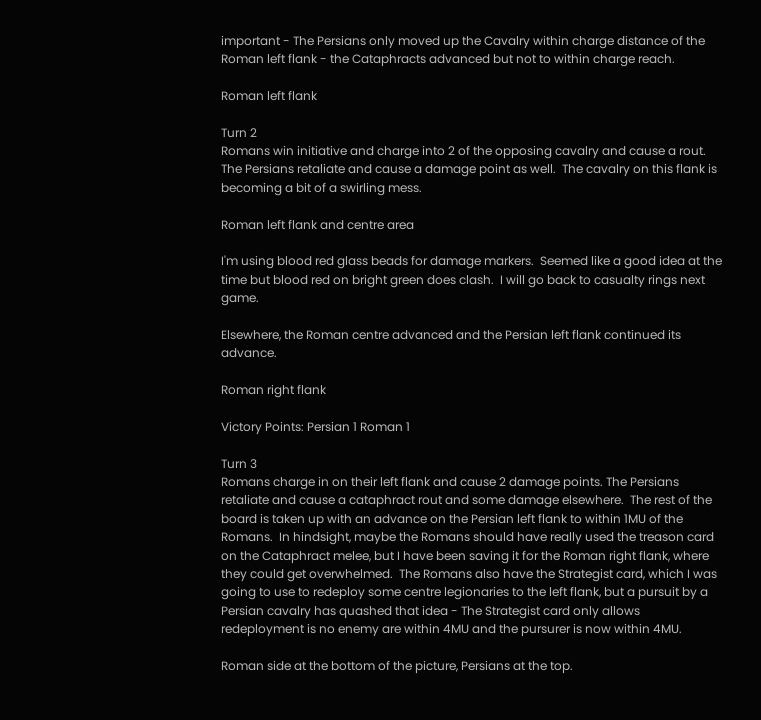important - The Persians only moved up the Cavalry within charge distance of the Roman left flank - the Cataphracts advanced but not to within charge reach.

Roman left flank

Turn 2
Romans win initiative and charge into 2 of the opposing cavalry and cause a rout.  The Persians retaliate and cause a damage point as well.  The cavalry on this flank is becoming a bit of a swirling mess.

Roman left flank and centre area

I'm using blood red glass beads for damage markers.  Seemed like a good idea at the time but blood red on bright green does clash.  I will go back to casualty rings next game.

Elsewhere, the Roman centre advanced and the Persian left flank continued its advance.

Roman right flank

Victory Points: Persian 1 Roman 1

Turn 3
Romans charge in on their left flank and cause 2 damage points. The Persians retaliate and cause a cataphract rout and some damage elsewhere.  The rest of the board is taken up with an advance on the Persian left flank to within 1MU of the Romans.  In hindsight, maybe the Romans should have really used the treason card on the Cataphract melee, but I have been saving it for the Roman right flank, where they could get overwhelmed.  The Romans also have the Strategist card, which I was going to use to redeploy some centre legionaries to the left flank, but a pursuit by a Persian cavalry has quashed that idea - The Strategist card only allows redeployment is no enemy are within 4MU and the pursurer is now within 4MU.

Roman side at the bottom of the picture, Persians at the top.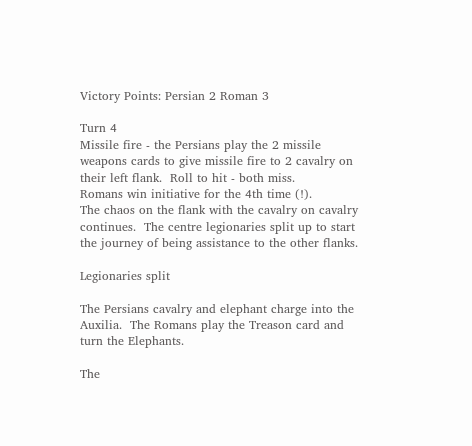Victory Points: Persian 2 Roman 3

Turn 4
Missile fire - the Persians play the 2 missile weapons cards to give missile fire to 2 cavalry on their left flank.  Roll to hit - both miss.
Romans win initiative for the 4th time (!).
The chaos on the flank with the cavalry on cavalry continues.  The centre legionaries split up to start the journey of being assistance to the other flanks.

Legionaries split

The Persians cavalry and elephant charge into the Auxilia.  The Romans play the Treason card and turn the Elephants.

The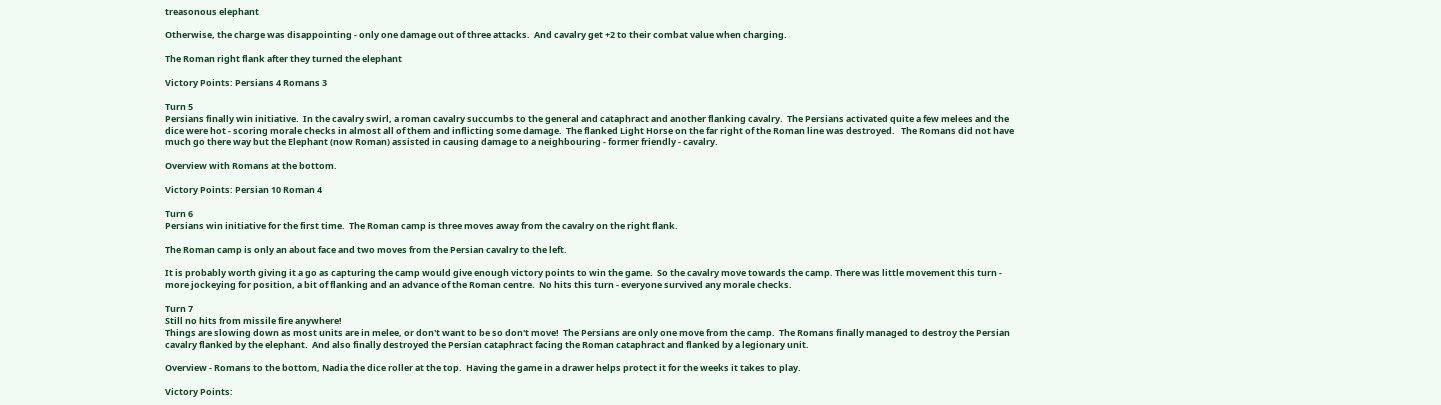treasonous elephant

Otherwise, the charge was disappointing - only one damage out of three attacks.  And cavalry get +2 to their combat value when charging.

The Roman right flank after they turned the elephant

Victory Points: Persians 4 Romans 3

Turn 5
Persians finally win initiative.  In the cavalry swirl, a roman cavalry succumbs to the general and cataphract and another flanking cavalry.  The Persians activated quite a few melees and the dice were hot - scoring morale checks in almost all of them and inflicting some damage.  The flanked Light Horse on the far right of the Roman line was destroyed.   The Romans did not have much go there way but the Elephant (now Roman) assisted in causing damage to a neighbouring - former friendly - cavalry.

Overview with Romans at the bottom.

Victory Points: Persian 10 Roman 4

Turn 6
Persians win initiative for the first time.  The Roman camp is three moves away from the cavalry on the right flank.

The Roman camp is only an about face and two moves from the Persian cavalry to the left.

It is probably worth giving it a go as capturing the camp would give enough victory points to win the game.  So the cavalry move towards the camp. There was little movement this turn - more jockeying for position, a bit of flanking and an advance of the Roman centre.  No hits this turn - everyone survived any morale checks.

Turn 7
Still no hits from missile fire anywhere!
Things are slowing down as most units are in melee, or don't want to be so don't move!  The Persians are only one move from the camp.  The Romans finally managed to destroy the Persian cavalry flanked by the elephant.  And also finally destroyed the Persian cataphract facing the Roman cataphract and flanked by a legionary unit.

Overview - Romans to the bottom, Nadia the dice roller at the top.  Having the game in a drawer helps protect it for the weeks it takes to play.

Victory Points: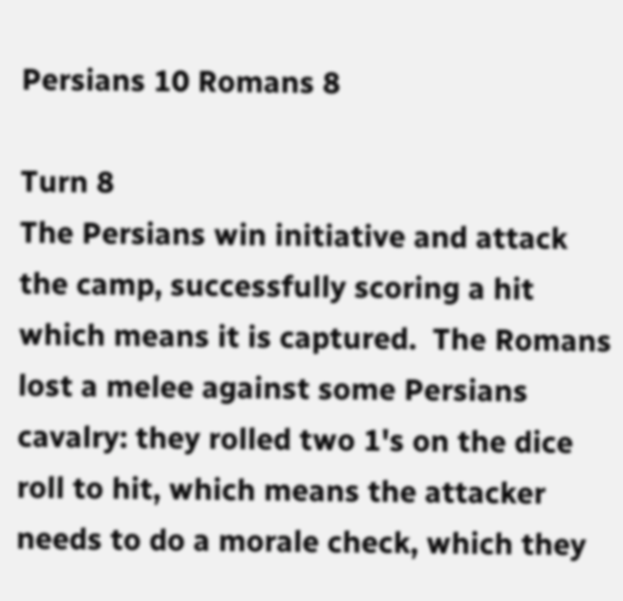Persians 10 Romans 8

Turn 8
The Persians win initiative and attack the camp, successfully scoring a hit which means it is captured.  The Romans lost a melee against some Persians cavalry: they rolled two 1's on the dice roll to hit, which means the attacker needs to do a morale check, which they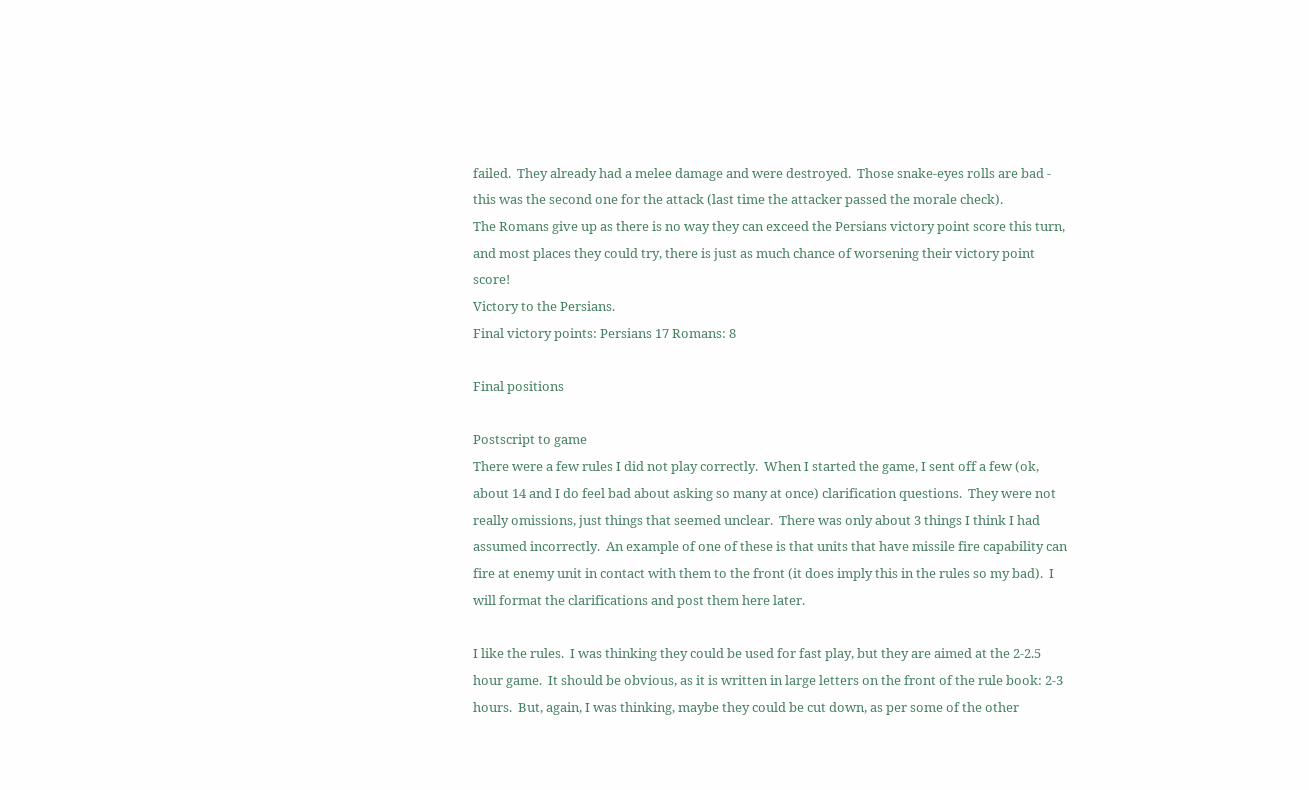failed.  They already had a melee damage and were destroyed.  Those snake-eyes rolls are bad - this was the second one for the attack (last time the attacker passed the morale check).
The Romans give up as there is no way they can exceed the Persians victory point score this turn, and most places they could try, there is just as much chance of worsening their victory point score!
Victory to the Persians.
Final victory points: Persians 17 Romans: 8

Final positions

Postscript to game
There were a few rules I did not play correctly.  When I started the game, I sent off a few (ok, about 14 and I do feel bad about asking so many at once) clarification questions.  They were not really omissions, just things that seemed unclear.  There was only about 3 things I think I had assumed incorrectly.  An example of one of these is that units that have missile fire capability can fire at enemy unit in contact with them to the front (it does imply this in the rules so my bad).  I will format the clarifications and post them here later.

I like the rules.  I was thinking they could be used for fast play, but they are aimed at the 2-2.5 hour game.  It should be obvious, as it is written in large letters on the front of the rule book: 2-3 hours.  But, again, I was thinking, maybe they could be cut down, as per some of the other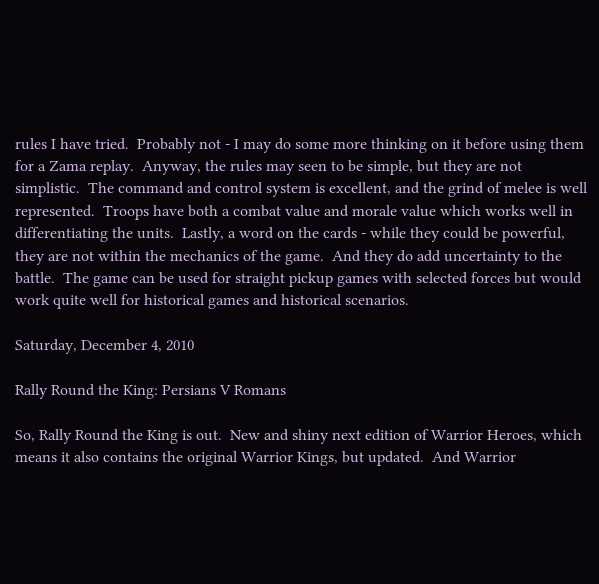rules I have tried.  Probably not - I may do some more thinking on it before using them for a Zama replay.  Anyway, the rules may seen to be simple, but they are not simplistic.  The command and control system is excellent, and the grind of melee is well represented.  Troops have both a combat value and morale value which works well in differentiating the units.  Lastly, a word on the cards - while they could be powerful, they are not within the mechanics of the game.  And they do add uncertainty to the battle.  The game can be used for straight pickup games with selected forces but would work quite well for historical games and historical scenarios.

Saturday, December 4, 2010

Rally Round the King: Persians V Romans

So, Rally Round the King is out.  New and shiny next edition of Warrior Heroes, which means it also contains the original Warrior Kings, but updated.  And Warrior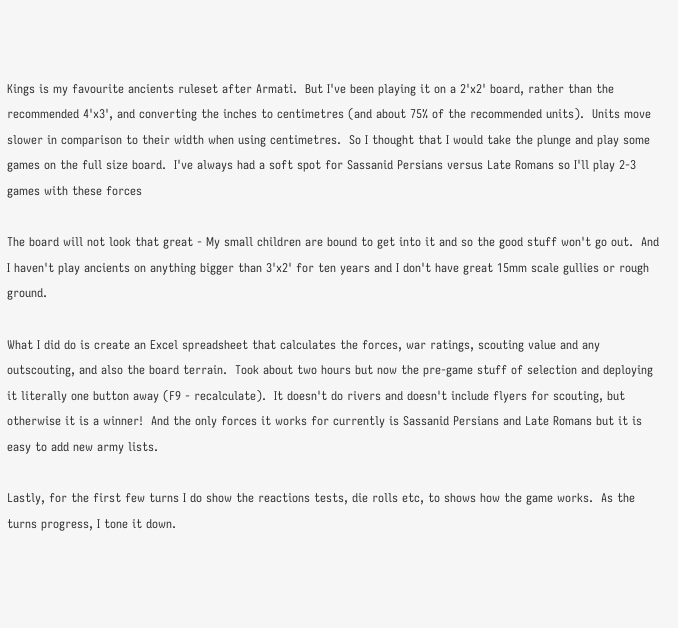Kings is my favourite ancients ruleset after Armati.  But I've been playing it on a 2'x2' board, rather than the recommended 4'x3', and converting the inches to centimetres (and about 75% of the recommended units).  Units move slower in comparison to their width when using centimetres.  So I thought that I would take the plunge and play some games on the full size board.  I've always had a soft spot for Sassanid Persians versus Late Romans so I'll play 2-3 games with these forces

The board will not look that great - My small children are bound to get into it and so the good stuff won't go out.  And I haven't play ancients on anything bigger than 3'x2' for ten years and I don't have great 15mm scale gullies or rough ground.

What I did do is create an Excel spreadsheet that calculates the forces, war ratings, scouting value and any outscouting, and also the board terrain.  Took about two hours but now the pre-game stuff of selection and deploying it literally one button away (F9 - recalculate).  It doesn't do rivers and doesn't include flyers for scouting, but otherwise it is a winner!  And the only forces it works for currently is Sassanid Persians and Late Romans but it is easy to add new army lists.

Lastly, for the first few turns I do show the reactions tests, die rolls etc, to shows how the game works.  As the turns progress, I tone it down.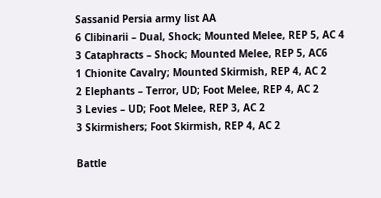Sassanid Persia army list AA
6 Clibinarii – Dual, Shock; Mounted Melee, REP 5, AC 4
3 Cataphracts – Shock; Mounted Melee, REP 5, AC6
1 Chionite Cavalry; Mounted Skirmish, REP 4, AC 2
2 Elephants – Terror, UD; Foot Melee, REP 4, AC 2
3 Levies – UD; Foot Melee, REP 3, AC 2
3 Skirmishers; Foot Skirmish, REP 4, AC 2

Battle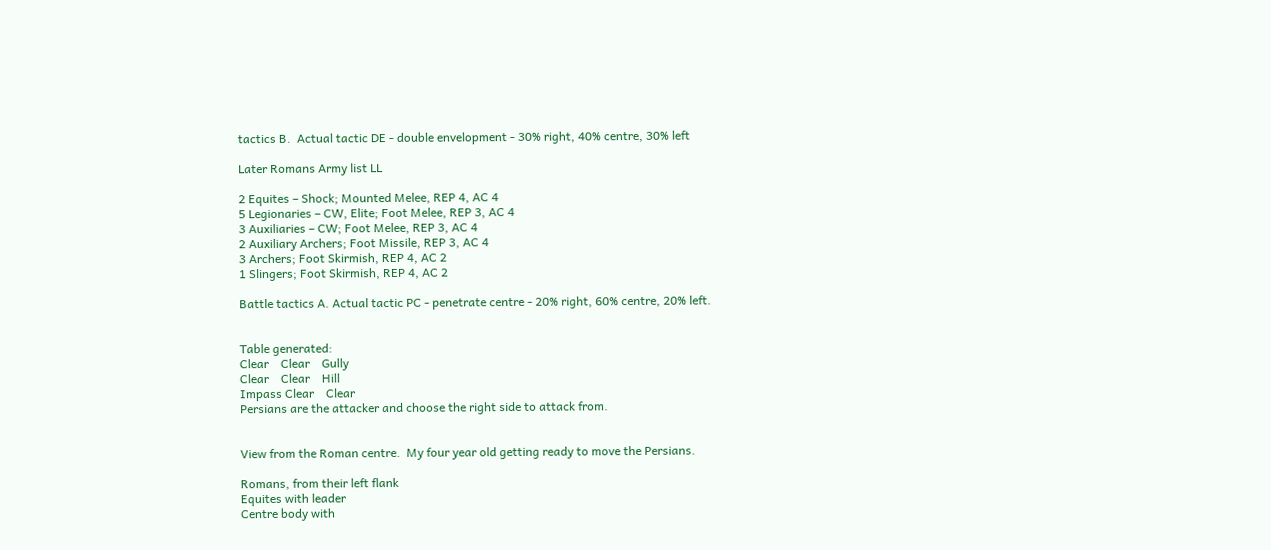tactics B.  Actual tactic DE - double envelopment - 30% right, 40% centre, 30% left

Later Romans Army list LL

2 Equites – Shock; Mounted Melee, REP 4, AC 4
5 Legionaries – CW, Elite; Foot Melee, REP 3, AC 4
3 Auxiliaries – CW; Foot Melee, REP 3, AC 4
2 Auxiliary Archers; Foot Missile, REP 3, AC 4
3 Archers; Foot Skirmish, REP 4, AC 2
1 Slingers; Foot Skirmish, REP 4, AC 2

Battle tactics A. Actual tactic PC - penetrate centre - 20% right, 60% centre, 20% left.


Table generated:
Clear    Clear    Gully
Clear    Clear    Hill
Impass Clear    Clear
Persians are the attacker and choose the right side to attack from.


View from the Roman centre.  My four year old getting ready to move the Persians.

Romans, from their left flank
Equites with leader
Centre body with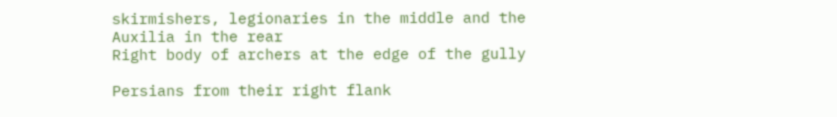skirmishers, legionaries in the middle and the Auxilia in the rear
Right body of archers at the edge of the gully

Persians from their right flank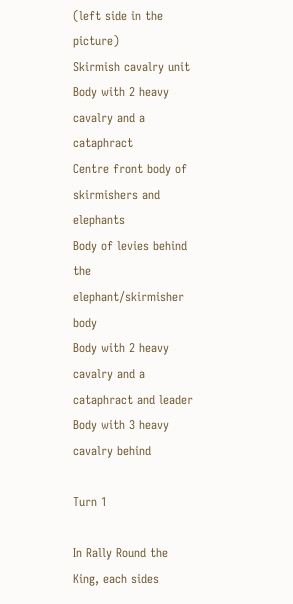(left side in the picture)
Skirmish cavalry unit
Body with 2 heavy cavalry and a cataphract
Centre front body of skirmishers and elephants
Body of levies behind the elephant/skirmisher body
Body with 2 heavy cavalry and a cataphract and leader
Body with 3 heavy cavalry behind

Turn 1

In Rally Round the King, each sides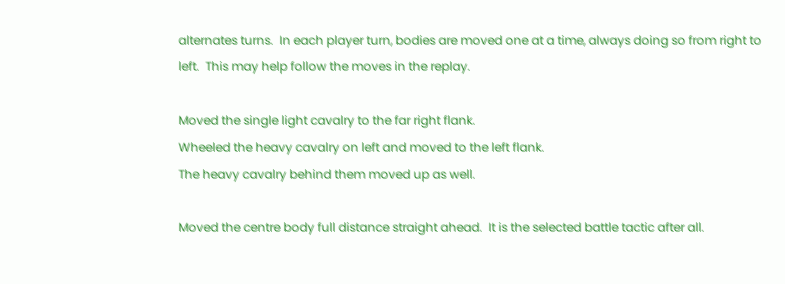alternates turns.  In each player turn, bodies are moved one at a time, always doing so from right to left.  This may help follow the moves in the replay.

Moved the single light cavalry to the far right flank.
Wheeled the heavy cavalry on left and moved to the left flank.
The heavy cavalry behind them moved up as well.

Moved the centre body full distance straight ahead.  It is the selected battle tactic after all.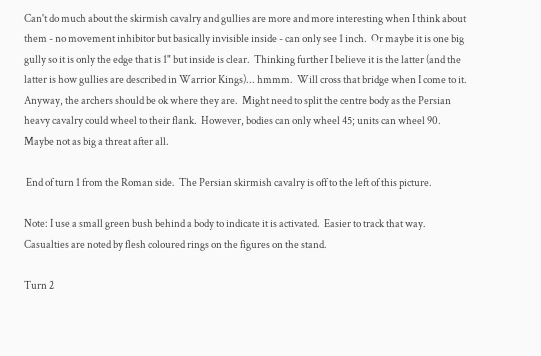Can't do much about the skirmish cavalry and gullies are more and more interesting when I think about them - no movement inhibitor but basically invisible inside - can only see 1 inch.  Or maybe it is one big gully so it is only the edge that is 1" but inside is clear.  Thinking further I believe it is the latter (and the latter is how gullies are described in Warrior Kings)... hmmm.  Will cross that bridge when I come to it.  Anyway, the archers should be ok where they are.  Might need to split the centre body as the Persian heavy cavalry could wheel to their flank.  However, bodies can only wheel 45; units can wheel 90.  Maybe not as big a threat after all.

 End of turn 1 from the Roman side.  The Persian skirmish cavalry is off to the left of this picture.

Note: I use a small green bush behind a body to indicate it is activated.  Easier to track that way.  Casualties are noted by flesh coloured rings on the figures on the stand.

Turn 2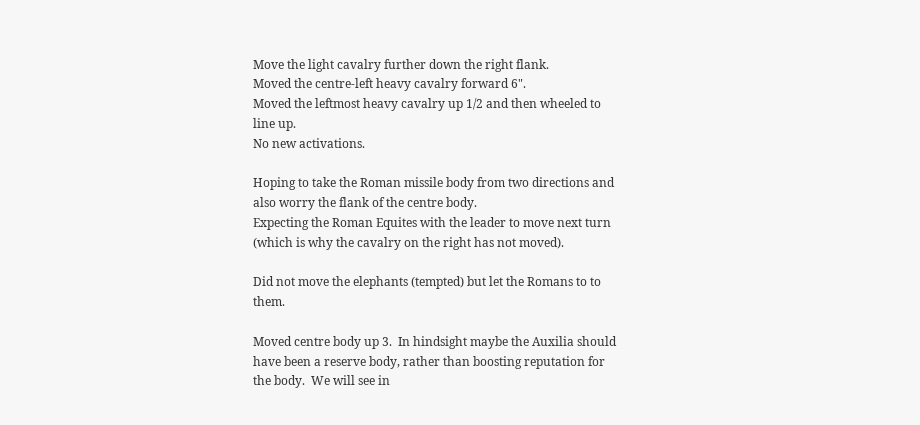Move the light cavalry further down the right flank.
Moved the centre-left heavy cavalry forward 6".
Moved the leftmost heavy cavalry up 1/2 and then wheeled to line up.
No new activations.

Hoping to take the Roman missile body from two directions and also worry the flank of the centre body.
Expecting the Roman Equites with the leader to move next turn (which is why the cavalry on the right has not moved).

Did not move the elephants (tempted) but let the Romans to to them.

Moved centre body up 3.  In hindsight maybe the Auxilia should have been a reserve body, rather than boosting reputation for the body.  We will see in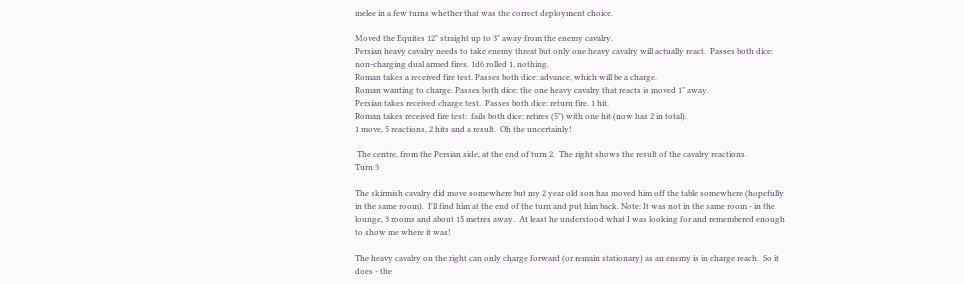melee in a few turns whether that was the correct deployment choice.

Moved the Equites 12" straight up to 3" away from the enemy cavalry.
Persian heavy cavalry needs to take enemy threat but only one heavy cavalry will actually react.  Passes both dice: non-charging dual armed fires. 1d6 rolled 1, nothing.
Roman takes a received fire test. Passes both dice: advance, which will be a charge.
Roman wanting to charge. Passes both dice: the one heavy cavalry that reacts is moved 1" away.
Persian takes received charge test.  Passes both dice: return fire. 1 hit.
Roman takes received fire test:  fails both dice: retires (5") with one hit (now has 2 in total).
1 move, 5 reactions, 2 hits and a result.  Oh the uncertainly!

 The centre, from the Persian side, at the end of turn 2.  The right shows the result of the cavalry reactions.
Turn 3

The skirmish cavalry did move somewhere but my 2 year old son has moved him off the table somewhere (hopefully in the same room).  I'll find him at the end of the turn and put him back. Note: It was not in the same room - in the lounge, 3 rooms and about 15 metres away.  At least he understood what I was looking for and remembered enough to show me where it was!

The heavy cavalry on the right can only charge forward (or remain stationary) as an enemy is in charge reach.  So it does - the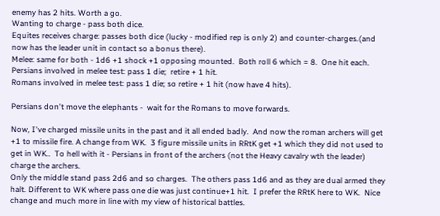enemy has 2 hits. Worth a go.
Wanting to charge - pass both dice.
Equites receives charge: passes both dice (lucky - modified rep is only 2) and counter-charges.(and now has the leader unit in contact so a bonus there).
Melee: same for both - 1d6 +1 shock +1 opposing mounted.  Both roll 6 which = 8.  One hit each.
Persians involved in melee test: pass 1 die;  retire + 1 hit.
Romans involved in melee test: pass 1 die; so retire + 1 hit (now have 4 hits).

Persians don't move the elephants -  wait for the Romans to move forwards.

Now, I've charged missile units in the past and it all ended badly.  And now the roman archers will get +1 to missile fire. A change from WK.  3 figure missile units in RRtK get +1 which they did not used to get in WK..  To hell with it - Persians in front of the archers (not the Heavy cavalry wth the leader) charge the archers.
Only the middle stand pass 2d6 and so charges.  The others pass 1d6 and as they are dual armed they halt. Different to WK where pass one die was just continue+1 hit.  I prefer the RRtK here to WK.  Nice change and much more in line with my view of historical battles.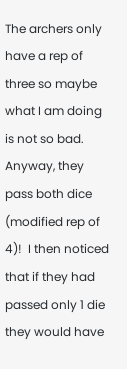The archers only have a rep of three so maybe what I am doing is not so bad.  Anyway, they pass both dice (modified rep of 4)!  I then noticed that if they had passed only 1 die they would have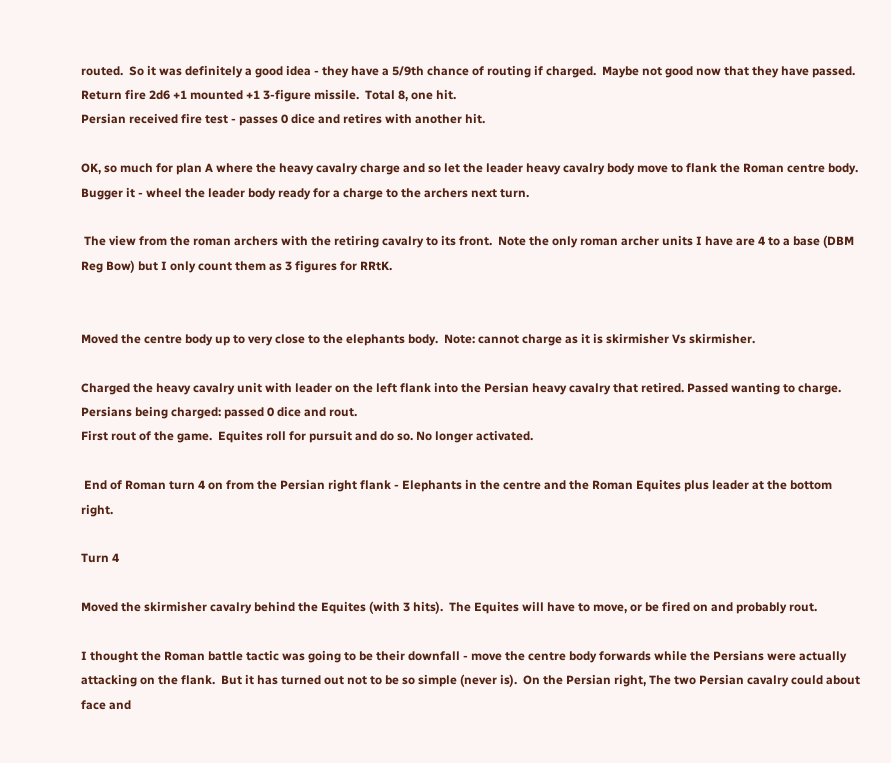routed.  So it was definitely a good idea - they have a 5/9th chance of routing if charged.  Maybe not good now that they have passed.
Return fire 2d6 +1 mounted +1 3-figure missile.  Total 8, one hit.
Persian received fire test - passes 0 dice and retires with another hit.

OK, so much for plan A where the heavy cavalry charge and so let the leader heavy cavalry body move to flank the Roman centre body.  Bugger it - wheel the leader body ready for a charge to the archers next turn.

 The view from the roman archers with the retiring cavalry to its front.  Note the only roman archer units I have are 4 to a base (DBM Reg Bow) but I only count them as 3 figures for RRtK.


Moved the centre body up to very close to the elephants body.  Note: cannot charge as it is skirmisher Vs skirmisher.

Charged the heavy cavalry unit with leader on the left flank into the Persian heavy cavalry that retired. Passed wanting to charge.
Persians being charged: passed 0 dice and rout.
First rout of the game.  Equites roll for pursuit and do so. No longer activated.

 End of Roman turn 4 on from the Persian right flank - Elephants in the centre and the Roman Equites plus leader at the bottom right.

Turn 4

Moved the skirmisher cavalry behind the Equites (with 3 hits).  The Equites will have to move, or be fired on and probably rout.

I thought the Roman battle tactic was going to be their downfall - move the centre body forwards while the Persians were actually attacking on the flank.  But it has turned out not to be so simple (never is).  On the Persian right, The two Persian cavalry could about face and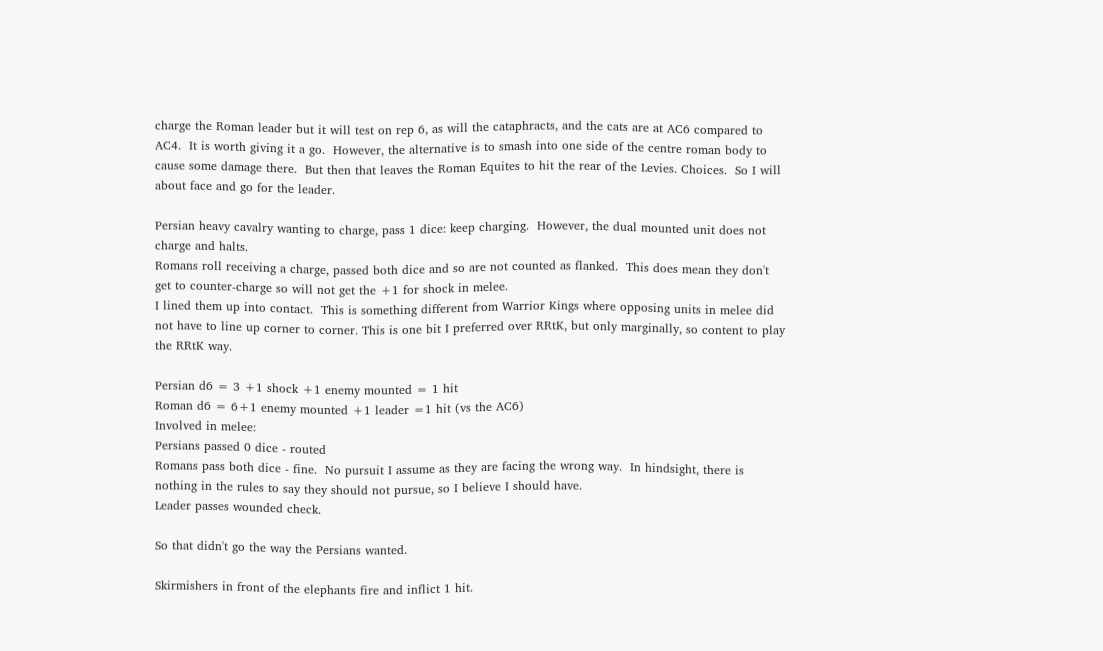charge the Roman leader but it will test on rep 6, as will the cataphracts, and the cats are at AC6 compared to AC4.  It is worth giving it a go.  However, the alternative is to smash into one side of the centre roman body to cause some damage there.  But then that leaves the Roman Equites to hit the rear of the Levies. Choices.  So I will about face and go for the leader.

Persian heavy cavalry wanting to charge, pass 1 dice: keep charging.  However, the dual mounted unit does not charge and halts.
Romans roll receiving a charge, passed both dice and so are not counted as flanked.  This does mean they don't get to counter-charge so will not get the +1 for shock in melee.
I lined them up into contact.  This is something different from Warrior Kings where opposing units in melee did not have to line up corner to corner. This is one bit I preferred over RRtK, but only marginally, so content to play the RRtK way.

Persian d6 = 3 +1 shock +1 enemy mounted = 1 hit
Roman d6 = 6+1 enemy mounted +1 leader =1 hit (vs the AC6)
Involved in melee:
Persians passed 0 dice - routed
Romans pass both dice - fine.  No pursuit I assume as they are facing the wrong way.  In hindsight, there is nothing in the rules to say they should not pursue, so I believe I should have.
Leader passes wounded check.

So that didn't go the way the Persians wanted.

Skirmishers in front of the elephants fire and inflict 1 hit.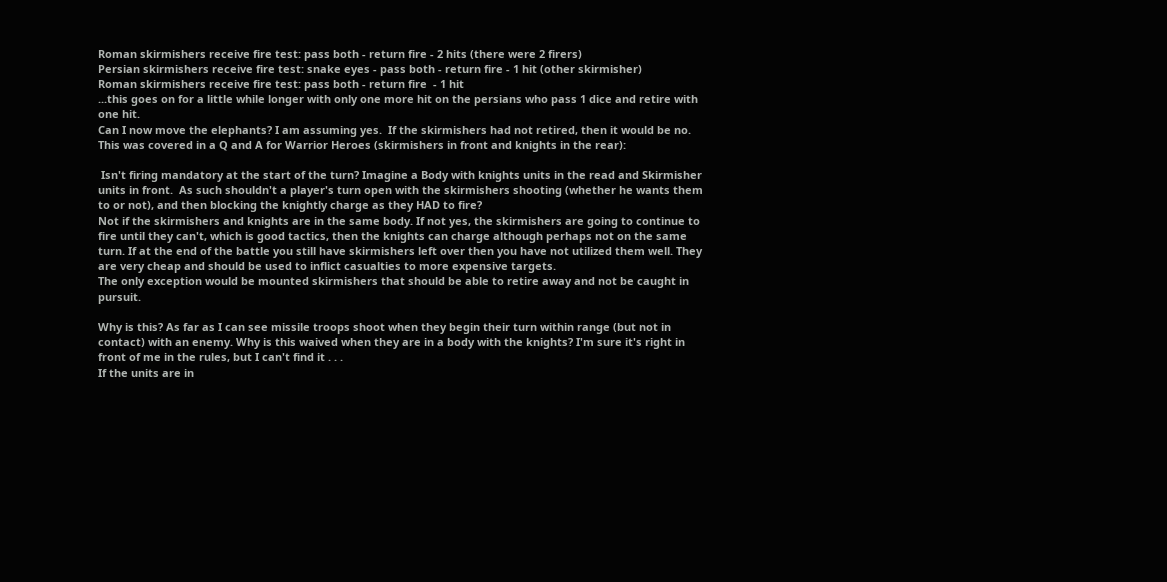Roman skirmishers receive fire test: pass both - return fire - 2 hits (there were 2 firers)
Persian skirmishers receive fire test: snake eyes - pass both - return fire - 1 hit (other skirmisher)
Roman skirmishers receive fire test: pass both - return fire  - 1 hit
...this goes on for a little while longer with only one more hit on the persians who pass 1 dice and retire with one hit.
Can I now move the elephants? I am assuming yes.  If the skirmishers had not retired, then it would be no.  This was covered in a Q and A for Warrior Heroes (skirmishers in front and knights in the rear):

 Isn't firing mandatory at the start of the turn? Imagine a Body with knights units in the read and Skirmisher units in front.  As such shouldn't a player's turn open with the skirmishers shooting (whether he wants them to or not), and then blocking the knightly charge as they HAD to fire?
Not if the skirmishers and knights are in the same body. If not yes, the skirmishers are going to continue to fire until they can't, which is good tactics, then the knights can charge although perhaps not on the same turn. If at the end of the battle you still have skirmishers left over then you have not utilized them well. They are very cheap and should be used to inflict casualties to more expensive targets.
The only exception would be mounted skirmishers that should be able to retire away and not be caught in pursuit.

Why is this? As far as I can see missile troops shoot when they begin their turn within range (but not in contact) with an enemy. Why is this waived when they are in a body with the knights? I'm sure it's right in front of me in the rules, but I can't find it . . .
If the units are in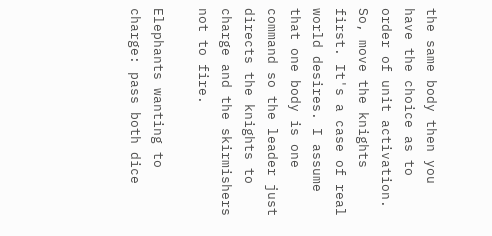the same body then you have the choice as to order of unit activation. So, move the knights first. It's a case of real world desires. I assume that one body is one command so the leader just directs the knights to charge and the skirmishers not to fire.

Elephants wanting to charge: pass both dice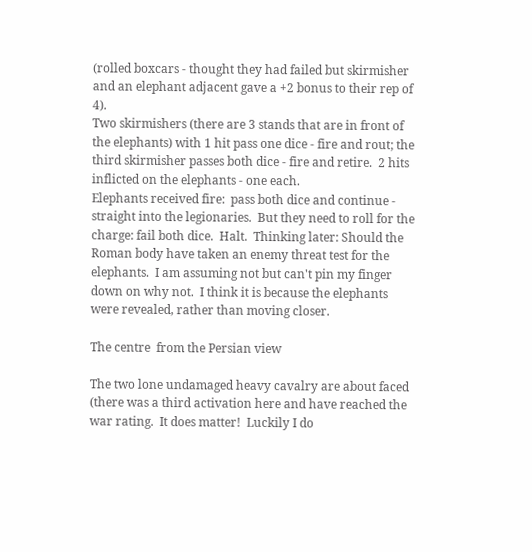(rolled boxcars - thought they had failed but skirmisher and an elephant adjacent gave a +2 bonus to their rep of 4).
Two skirmishers (there are 3 stands that are in front of the elephants) with 1 hit pass one dice - fire and rout; the third skirmisher passes both dice - fire and retire.  2 hits inflicted on the elephants - one each.
Elephants received fire:  pass both dice and continue - straight into the legionaries.  But they need to roll for the charge: fail both dice.  Halt.  Thinking later: Should the Roman body have taken an enemy threat test for the elephants.  I am assuming not but can't pin my finger down on why not.  I think it is because the elephants were revealed, rather than moving closer.

The centre  from the Persian view

The two lone undamaged heavy cavalry are about faced (there was a third activation here and have reached the war rating.  It does matter!  Luckily I do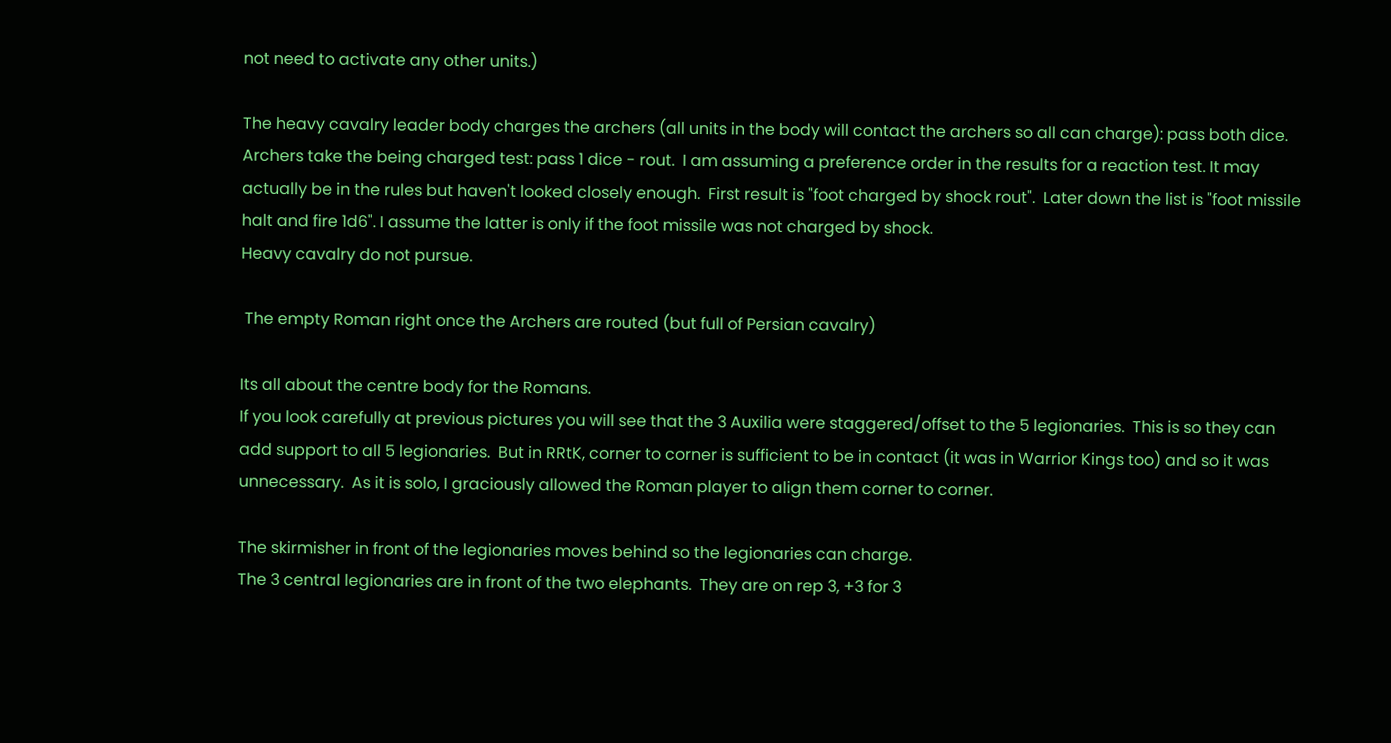not need to activate any other units.)

The heavy cavalry leader body charges the archers (all units in the body will contact the archers so all can charge): pass both dice.
Archers take the being charged test: pass 1 dice - rout.  I am assuming a preference order in the results for a reaction test. It may actually be in the rules but haven't looked closely enough.  First result is "foot charged by shock rout".  Later down the list is "foot missile halt and fire 1d6". I assume the latter is only if the foot missile was not charged by shock.
Heavy cavalry do not pursue.

 The empty Roman right once the Archers are routed (but full of Persian cavalry)

Its all about the centre body for the Romans.
If you look carefully at previous pictures you will see that the 3 Auxilia were staggered/offset to the 5 legionaries.  This is so they can add support to all 5 legionaries.  But in RRtK, corner to corner is sufficient to be in contact (it was in Warrior Kings too) and so it was unnecessary.  As it is solo, I graciously allowed the Roman player to align them corner to corner.

The skirmisher in front of the legionaries moves behind so the legionaries can charge.
The 3 central legionaries are in front of the two elephants.  They are on rep 3, +3 for 3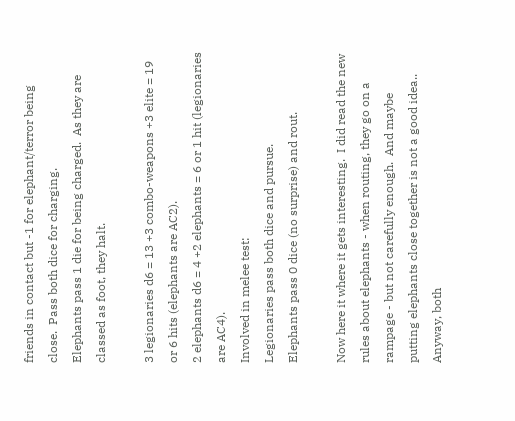friends in contact but -1 for elephant/terror being close.  Pass both dice for charging.
Elephants pass 1 die for being charged.  As they are classed as foot, they halt.

3 legionaries d6 = 13 +3 combo-weapons +3 elite = 19 or 6 hits (elephants are AC2).
2 elephants d6 = 4 +2 elephants = 6 or 1 hit (legionaries are AC4).
Involved in melee test:
Legionaries pass both dice and pursue.
Elephants pass 0 dice (no surprise) and rout.

Now here it where it gets interesting.  I did read the new rules about elephants - when routing, they go on a rampage - but not carefully enough.  And maybe putting elephants close together is not a good idea..
Anyway, both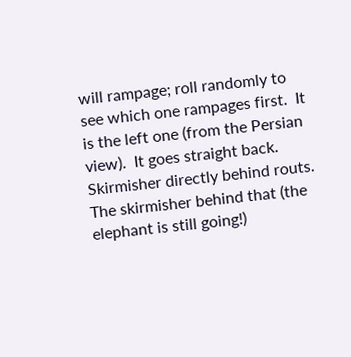will rampage; roll randomly to see which one rampages first.  It is the left one (from the Persian view).  It goes straight back.  Skirmisher directly behind routs.  The skirmisher behind that (the elephant is still going!)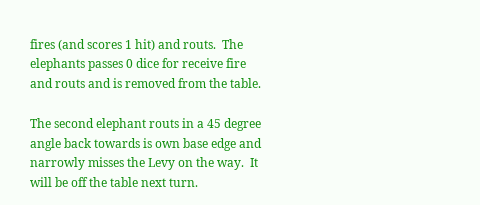fires (and scores 1 hit) and routs.  The elephants passes 0 dice for receive fire and routs and is removed from the table.

The second elephant routs in a 45 degree angle back towards is own base edge and narrowly misses the Levy on the way.  It will be off the table next turn.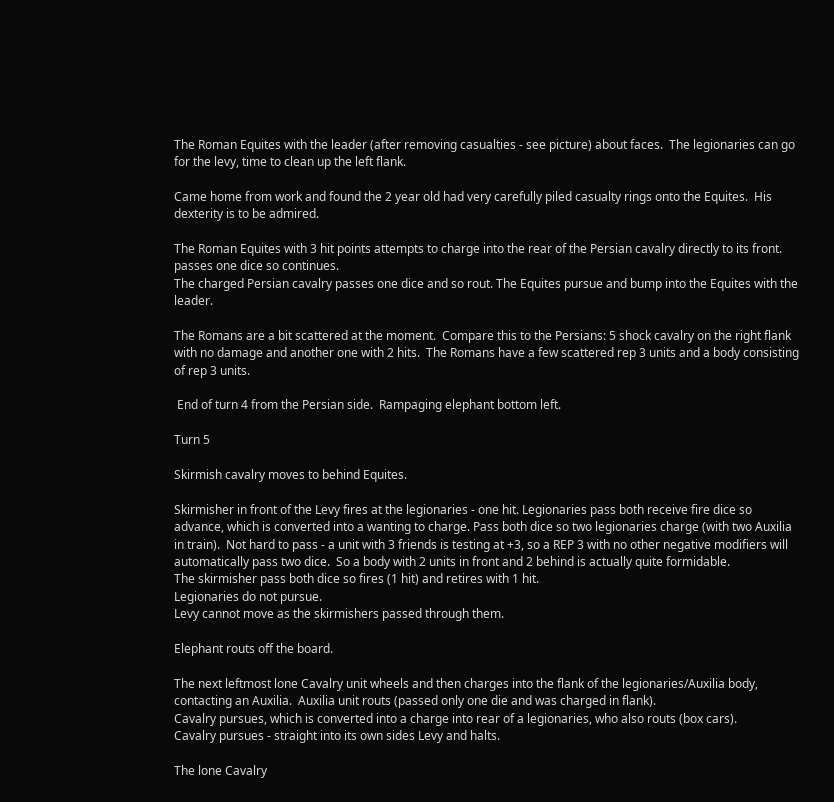The Roman Equites with the leader (after removing casualties - see picture) about faces.  The legionaries can go for the levy, time to clean up the left flank.

Came home from work and found the 2 year old had very carefully piled casualty rings onto the Equites.  His dexterity is to be admired.

The Roman Equites with 3 hit points attempts to charge into the rear of the Persian cavalry directly to its front. passes one dice so continues.
The charged Persian cavalry passes one dice and so rout. The Equites pursue and bump into the Equites with the leader.

The Romans are a bit scattered at the moment.  Compare this to the Persians: 5 shock cavalry on the right flank with no damage and another one with 2 hits.  The Romans have a few scattered rep 3 units and a body consisting of rep 3 units.

 End of turn 4 from the Persian side.  Rampaging elephant bottom left.

Turn 5

Skirmish cavalry moves to behind Equites.

Skirmisher in front of the Levy fires at the legionaries - one hit. Legionaries pass both receive fire dice so advance, which is converted into a wanting to charge. Pass both dice so two legionaries charge (with two Auxilia in train).  Not hard to pass - a unit with 3 friends is testing at +3, so a REP 3 with no other negative modifiers will automatically pass two dice.  So a body with 2 units in front and 2 behind is actually quite formidable.
The skirmisher pass both dice so fires (1 hit) and retires with 1 hit.
Legionaries do not pursue.
Levy cannot move as the skirmishers passed through them.

Elephant routs off the board.

The next leftmost lone Cavalry unit wheels and then charges into the flank of the legionaries/Auxilia body, contacting an Auxilia.  Auxilia unit routs (passed only one die and was charged in flank).
Cavalry pursues, which is converted into a charge into rear of a legionaries, who also routs (box cars).
Cavalry pursues - straight into its own sides Levy and halts.

The lone Cavalry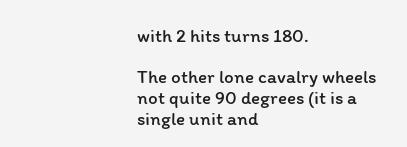with 2 hits turns 180.

The other lone cavalry wheels not quite 90 degrees (it is a single unit and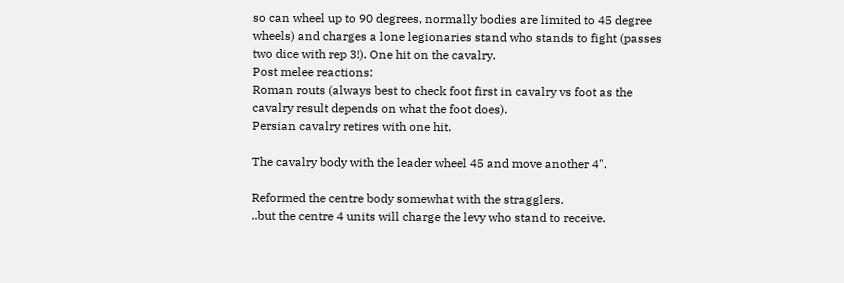so can wheel up to 90 degrees, normally bodies are limited to 45 degree wheels) and charges a lone legionaries stand who stands to fight (passes two dice with rep 3!). One hit on the cavalry.
Post melee reactions:
Roman routs (always best to check foot first in cavalry vs foot as the cavalry result depends on what the foot does).
Persian cavalry retires with one hit.

The cavalry body with the leader wheel 45 and move another 4".

Reformed the centre body somewhat with the stragglers.
..but the centre 4 units will charge the levy who stand to receive.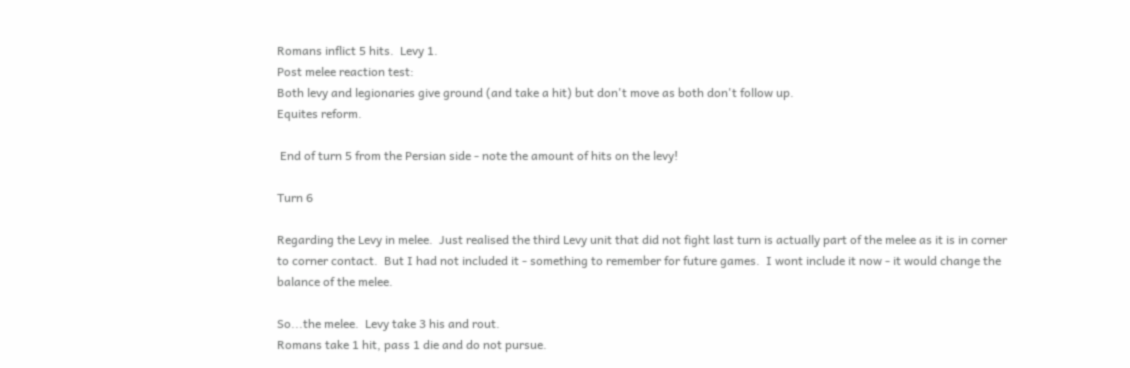Romans inflict 5 hits.  Levy 1.
Post melee reaction test:
Both levy and legionaries give ground (and take a hit) but don't move as both don't follow up.
Equites reform.

 End of turn 5 from the Persian side - note the amount of hits on the levy!

Turn 6

Regarding the Levy in melee.  Just realised the third Levy unit that did not fight last turn is actually part of the melee as it is in corner to corner contact.  But I had not included it - something to remember for future games.  I wont include it now - it would change the balance of the melee.

So...the melee.  Levy take 3 his and rout.
Romans take 1 hit, pass 1 die and do not pursue.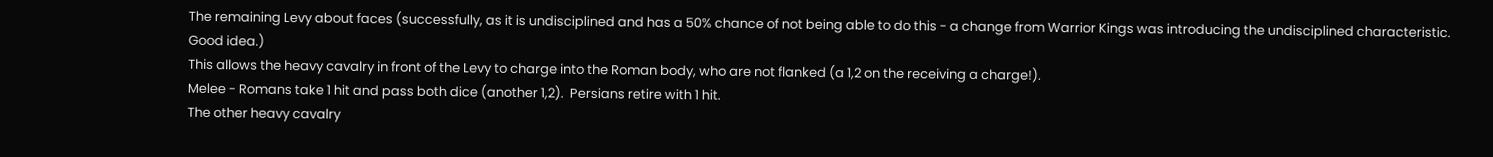The remaining Levy about faces (successfully, as it is undisciplined and has a 50% chance of not being able to do this - a change from Warrior Kings was introducing the undisciplined characteristic.  Good idea.)
This allows the heavy cavalry in front of the Levy to charge into the Roman body, who are not flanked (a 1,2 on the receiving a charge!).
Melee - Romans take 1 hit and pass both dice (another 1,2).  Persians retire with 1 hit.
The other heavy cavalry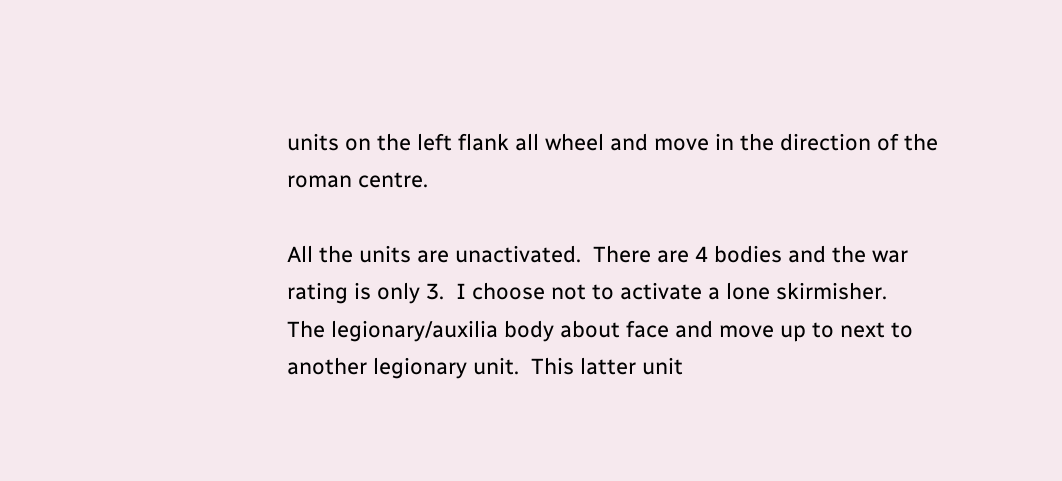units on the left flank all wheel and move in the direction of the roman centre.

All the units are unactivated.  There are 4 bodies and the war rating is only 3.  I choose not to activate a lone skirmisher.
The legionary/auxilia body about face and move up to next to another legionary unit.  This latter unit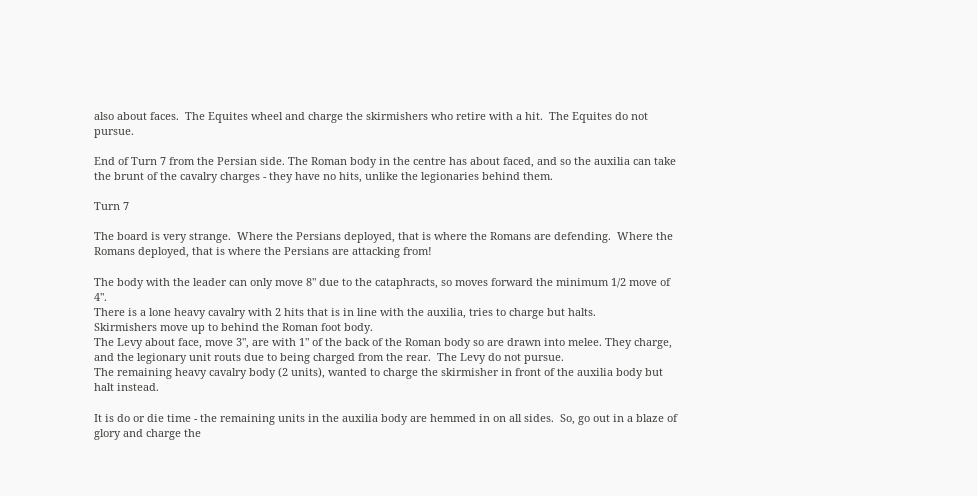also about faces.  The Equites wheel and charge the skirmishers who retire with a hit.  The Equites do not pursue.

End of Turn 7 from the Persian side. The Roman body in the centre has about faced, and so the auxilia can take the brunt of the cavalry charges - they have no hits, unlike the legionaries behind them.

Turn 7

The board is very strange.  Where the Persians deployed, that is where the Romans are defending.  Where the Romans deployed, that is where the Persians are attacking from!

The body with the leader can only move 8" due to the cataphracts, so moves forward the minimum 1/2 move of 4".
There is a lone heavy cavalry with 2 hits that is in line with the auxilia, tries to charge but halts.
Skirmishers move up to behind the Roman foot body.
The Levy about face, move 3", are with 1" of the back of the Roman body so are drawn into melee. They charge, and the legionary unit routs due to being charged from the rear.  The Levy do not pursue.
The remaining heavy cavalry body (2 units), wanted to charge the skirmisher in front of the auxilia body but halt instead.

It is do or die time - the remaining units in the auxilia body are hemmed in on all sides.  So, go out in a blaze of glory and charge the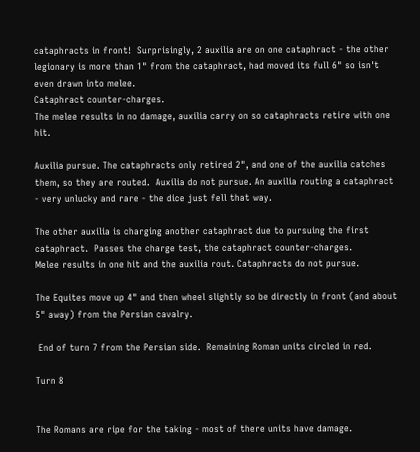cataphracts in front!  Surprisingly, 2 auxilia are on one cataphract - the other legionary is more than 1" from the cataphract, had moved its full 6" so isn't even drawn into melee.
Cataphract counter-charges.
The melee results in no damage, auxilia carry on so cataphracts retire with one hit.

Auxilia pursue. The cataphracts only retired 2", and one of the auxilia catches them, so they are routed.  Auxilia do not pursue. An auxilia routing a cataphract - very unlucky and rare - the dice just fell that way.

The other auxilia is charging another cataphract due to pursuing the first cataphract.  Passes the charge test, the cataphract counter-charges.
Melee results in one hit and the auxilia rout. Cataphracts do not pursue.

The Equites move up 4" and then wheel slightly so be directly in front (and about 5" away) from the Persian cavalry.

 End of turn 7 from the Persian side.  Remaining Roman units circled in red.

Turn 8


The Romans are ripe for the taking - most of there units have damage.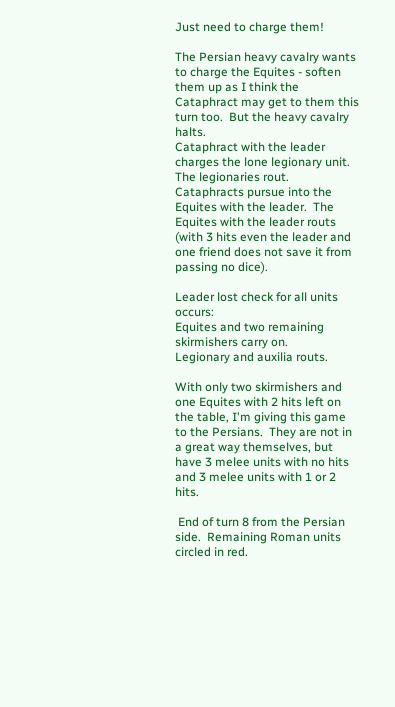Just need to charge them!

The Persian heavy cavalry wants to charge the Equites - soften them up as I think the Cataphract may get to them this turn too.  But the heavy cavalry halts.
Cataphract with the leader charges the lone legionary unit.  The legionaries rout. Cataphracts pursue into the Equites with the leader.  The Equites with the leader routs (with 3 hits even the leader and one friend does not save it from passing no dice).

Leader lost check for all units occurs:
Equites and two remaining skirmishers carry on.
Legionary and auxilia routs.

With only two skirmishers and one Equites with 2 hits left on the table, I'm giving this game to the Persians.  They are not in a great way themselves, but have 3 melee units with no hits and 3 melee units with 1 or 2 hits.

 End of turn 8 from the Persian side.  Remaining Roman units circled in red.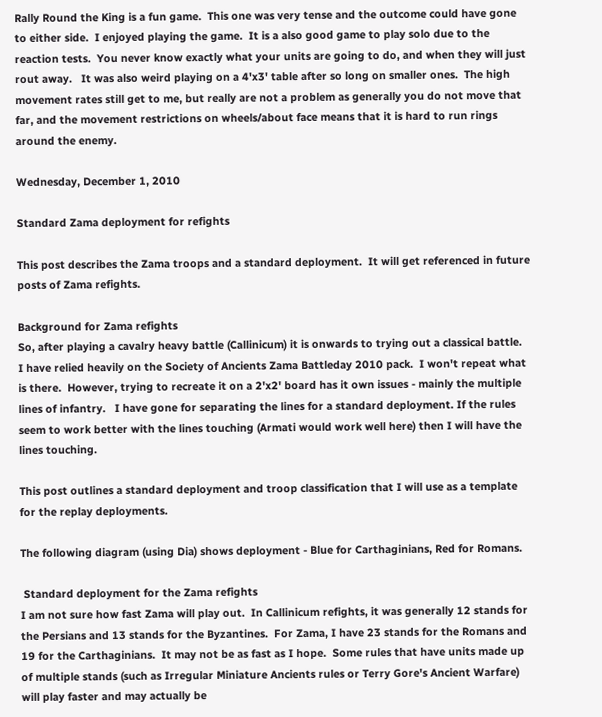Rally Round the King is a fun game.  This one was very tense and the outcome could have gone to either side.  I enjoyed playing the game.  It is a also good game to play solo due to the reaction tests.  You never know exactly what your units are going to do, and when they will just rout away.   It was also weird playing on a 4'x3' table after so long on smaller ones.  The high movement rates still get to me, but really are not a problem as generally you do not move that far, and the movement restrictions on wheels/about face means that it is hard to run rings around the enemy.

Wednesday, December 1, 2010

Standard Zama deployment for refights

This post describes the Zama troops and a standard deployment.  It will get referenced in future posts of Zama refights.

Background for Zama refights
So, after playing a cavalry heavy battle (Callinicum) it is onwards to trying out a classical battle.  I have relied heavily on the Society of Ancients Zama Battleday 2010 pack.  I won't repeat what is there.  However, trying to recreate it on a 2'x2' board has it own issues - mainly the multiple lines of infantry.   I have gone for separating the lines for a standard deployment. If the rules seem to work better with the lines touching (Armati would work well here) then I will have the lines touching.

This post outlines a standard deployment and troop classification that I will use as a template for the replay deployments.

The following diagram (using Dia) shows deployment - Blue for Carthaginians, Red for Romans.

 Standard deployment for the Zama refights
I am not sure how fast Zama will play out.  In Callinicum refights, it was generally 12 stands for the Persians and 13 stands for the Byzantines.  For Zama, I have 23 stands for the Romans and 19 for the Carthaginians.  It may not be as fast as I hope.  Some rules that have units made up of multiple stands (such as Irregular Miniature Ancients rules or Terry Gore's Ancient Warfare) will play faster and may actually be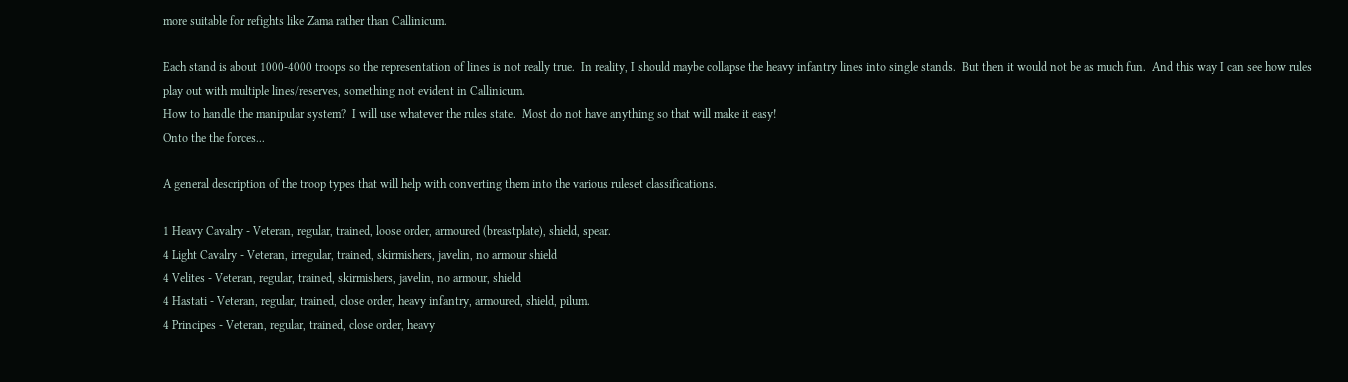more suitable for refights like Zama rather than Callinicum.

Each stand is about 1000-4000 troops so the representation of lines is not really true.  In reality, I should maybe collapse the heavy infantry lines into single stands.  But then it would not be as much fun.  And this way I can see how rules play out with multiple lines/reserves, something not evident in Callinicum.
How to handle the manipular system?  I will use whatever the rules state.  Most do not have anything so that will make it easy!
Onto the the forces...

A general description of the troop types that will help with converting them into the various ruleset classifications.

1 Heavy Cavalry - Veteran, regular, trained, loose order, armoured (breastplate), shield, spear.
4 Light Cavalry - Veteran, irregular, trained, skirmishers, javelin, no armour shield
4 Velites - Veteran, regular, trained, skirmishers, javelin, no armour, shield
4 Hastati - Veteran, regular, trained, close order, heavy infantry, armoured, shield, pilum.
4 Principes - Veteran, regular, trained, close order, heavy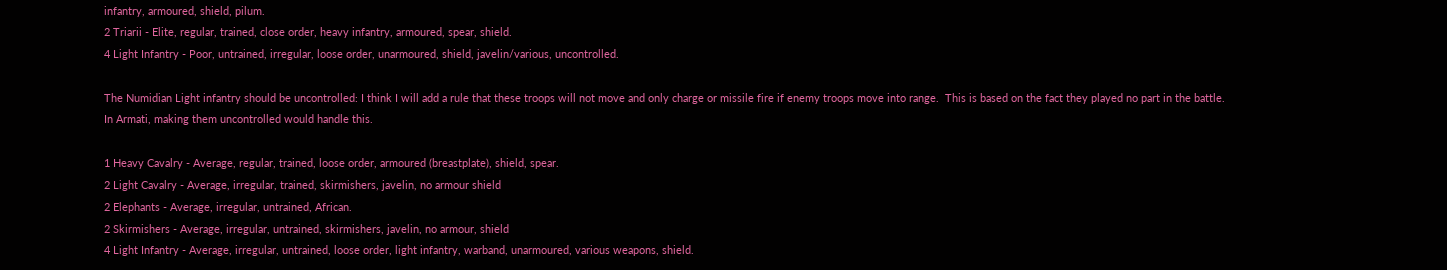infantry, armoured, shield, pilum.
2 Triarii - Elite, regular, trained, close order, heavy infantry, armoured, spear, shield.
4 Light Infantry - Poor, untrained, irregular, loose order, unarmoured, shield, javelin/various, uncontrolled.

The Numidian Light infantry should be uncontrolled: I think I will add a rule that these troops will not move and only charge or missile fire if enemy troops move into range.  This is based on the fact they played no part in the battle.  In Armati, making them uncontrolled would handle this.

1 Heavy Cavalry - Average, regular, trained, loose order, armoured (breastplate), shield, spear.
2 Light Cavalry - Average, irregular, trained, skirmishers, javelin, no armour shield
2 Elephants - Average, irregular, untrained, African.
2 Skirmishers - Average, irregular, untrained, skirmishers, javelin, no armour, shield
4 Light Infantry - Average, irregular, untrained, loose order, light infantry, warband, unarmoured, various weapons, shield.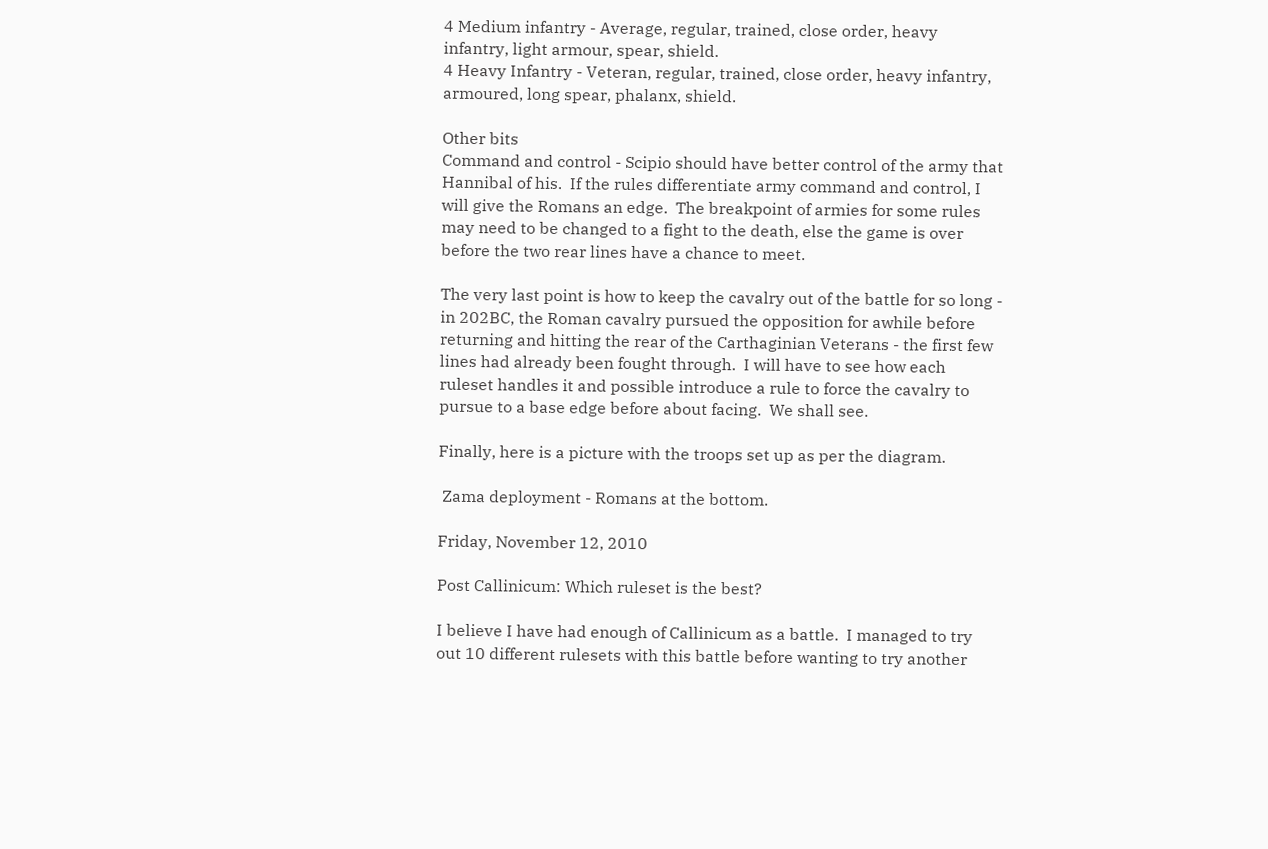4 Medium infantry - Average, regular, trained, close order, heavy infantry, light armour, spear, shield.
4 Heavy Infantry - Veteran, regular, trained, close order, heavy infantry, armoured, long spear, phalanx, shield.

Other bits
Command and control - Scipio should have better control of the army that Hannibal of his.  If the rules differentiate army command and control, I will give the Romans an edge.  The breakpoint of armies for some rules may need to be changed to a fight to the death, else the game is over before the two rear lines have a chance to meet.

The very last point is how to keep the cavalry out of the battle for so long - in 202BC, the Roman cavalry pursued the opposition for awhile before returning and hitting the rear of the Carthaginian Veterans - the first few lines had already been fought through.  I will have to see how each ruleset handles it and possible introduce a rule to force the cavalry to pursue to a base edge before about facing.  We shall see.

Finally, here is a picture with the troops set up as per the diagram.

 Zama deployment - Romans at the bottom.

Friday, November 12, 2010

Post Callinicum: Which ruleset is the best?

I believe I have had enough of Callinicum as a battle.  I managed to try out 10 different rulesets with this battle before wanting to try another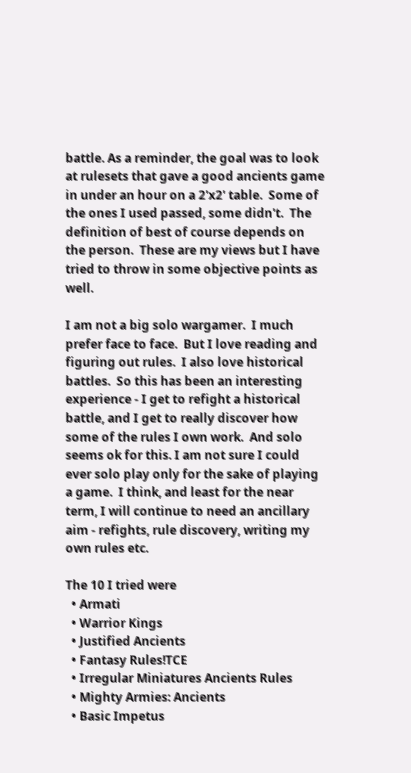battle. As a reminder, the goal was to look at rulesets that gave a good ancients game in under an hour on a 2'x2' table.  Some of the ones I used passed, some didn't.  The definition of best of course depends on the person.  These are my views but I have tried to throw in some objective points as well.

I am not a big solo wargamer.  I much prefer face to face.  But I love reading and figuring out rules.  I also love historical battles.  So this has been an interesting experience - I get to refight a historical battle, and I get to really discover how some of the rules I own work.  And solo seems ok for this. I am not sure I could ever solo play only for the sake of playing a game.  I think, and least for the near term, I will continue to need an ancillary aim - refights, rule discovery, writing my own rules etc.

The 10 I tried were
  • Armati
  • Warrior Kings
  • Justified Ancients
  • Fantasy Rules!TCE
  • Irregular Miniatures Ancients Rules
  • Mighty Armies: Ancients
  • Basic Impetus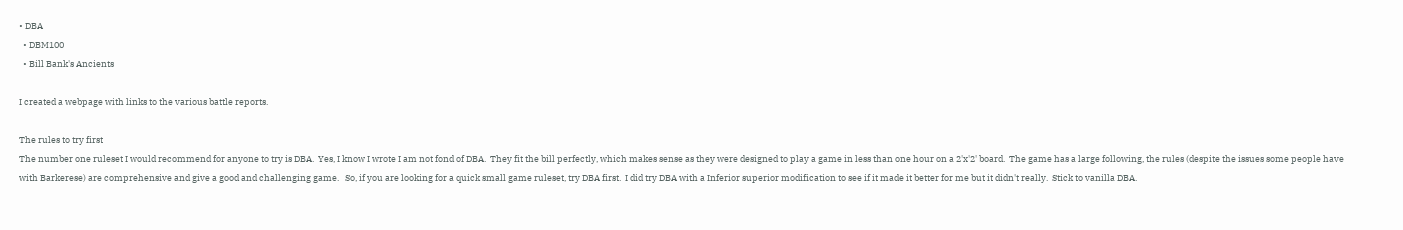• DBA
  • DBM100
  • Bill Bank's Ancients

I created a webpage with links to the various battle reports.

The rules to try first
The number one ruleset I would recommend for anyone to try is DBA.  Yes, I know I wrote I am not fond of DBA.  They fit the bill perfectly, which makes sense as they were designed to play a game in less than one hour on a 2'x'2' board.  The game has a large following, the rules (despite the issues some people have with Barkerese) are comprehensive and give a good and challenging game.   So, if you are looking for a quick small game ruleset, try DBA first.  I did try DBA with a Inferior superior modification to see if it made it better for me but it didn't really.  Stick to vanilla DBA.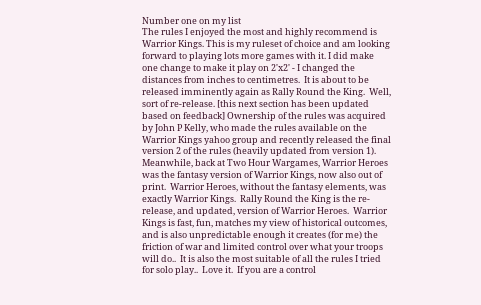Number one on my list
The rules I enjoyed the most and highly recommend is Warrior Kings. This is my ruleset of choice and am looking forward to playing lots more games with it. I did make one change to make it play on 2'x2' - I changed the distances from inches to centimetres.  It is about to be released imminently again as Rally Round the King.  Well, sort of re-release. [this next section has been updated based on feedback] Ownership of the rules was acquired by John P Kelly, who made the rules available on the Warrior Kings yahoo group and recently released the final version 2 of the rules (heavily updated from version 1).  Meanwhile, back at Two Hour Wargames, Warrior Heroes was the fantasy version of Warrior Kings, now also out of print.  Warrior Heroes, without the fantasy elements, was exactly Warrior Kings.  Rally Round the King is the re-release, and updated, version of Warrior Heroes.  Warrior Kings is fast, fun, matches my view of historical outcomes, and is also unpredictable enough it creates (for me) the friction of war and limited control over what your troops will do..  It is also the most suitable of all the rules I tried for solo play..  Love it.  If you are a control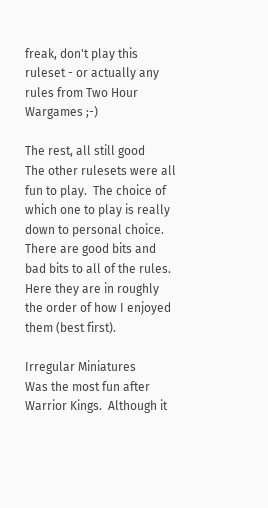freak, don't play this ruleset - or actually any rules from Two Hour Wargames ;-)

The rest, all still good
The other rulesets were all fun to play.  The choice of which one to play is really down to personal choice.  There are good bits and bad bits to all of the rules.  Here they are in roughly the order of how I enjoyed them (best first).

Irregular Miniatures
Was the most fun after Warrior Kings.  Although it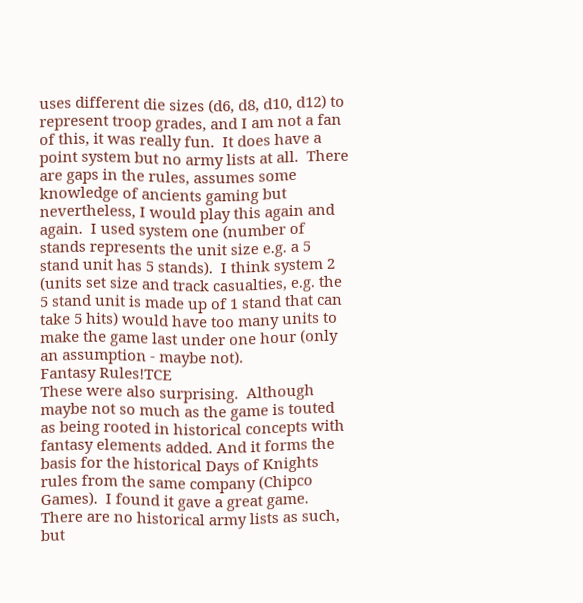uses different die sizes (d6, d8, d10, d12) to represent troop grades, and I am not a fan of this, it was really fun.  It does have a point system but no army lists at all.  There are gaps in the rules, assumes some knowledge of ancients gaming but nevertheless, I would play this again and again.  I used system one (number of stands represents the unit size e.g. a 5 stand unit has 5 stands).  I think system 2 (units set size and track casualties, e.g. the 5 stand unit is made up of 1 stand that can take 5 hits) would have too many units to make the game last under one hour (only an assumption - maybe not).
Fantasy Rules!TCE
These were also surprising.  Although maybe not so much as the game is touted as being rooted in historical concepts with fantasy elements added. And it forms the basis for the historical Days of Knights  rules from the same company (Chipco Games).  I found it gave a great game.  There are no historical army lists as such, but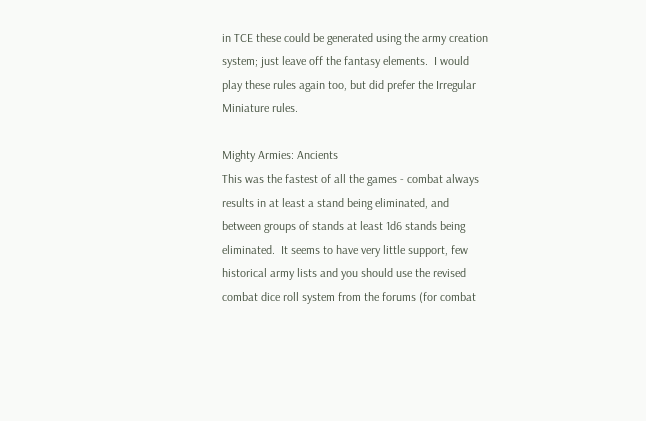in TCE these could be generated using the army creation system; just leave off the fantasy elements.  I would play these rules again too, but did prefer the Irregular Miniature rules.

Mighty Armies: Ancients
This was the fastest of all the games - combat always results in at least a stand being eliminated, and between groups of stands at least 1d6 stands being eliminated.  It seems to have very little support, few historical army lists and you should use the revised combat dice roll system from the forums (for combat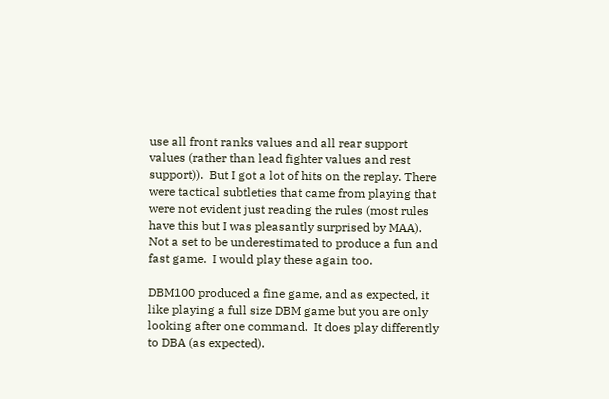use all front ranks values and all rear support values (rather than lead fighter values and rest support)).  But I got a lot of hits on the replay. There were tactical subtleties that came from playing that were not evident just reading the rules (most rules have this but I was pleasantly surprised by MAA).  Not a set to be underestimated to produce a fun and fast game.  I would play these again too.

DBM100 produced a fine game, and as expected, it like playing a full size DBM game but you are only looking after one command.  It does play differently to DBA (as expected).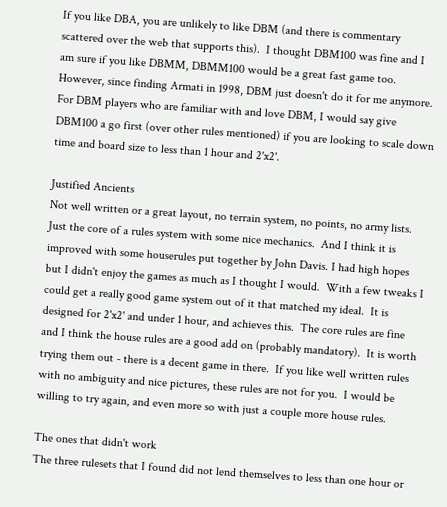If you like DBA, you are unlikely to like DBM (and there is commentary scattered over the web that supports this).  I thought DBM100 was fine and I am sure if you like DBMM, DBMM100 would be a great fast game too.  However, since finding Armati in 1998, DBM just doesn't do it for me anymore.  For DBM players who are familiar with and love DBM, I would say give DBM100 a go first (over other rules mentioned) if you are looking to scale down time and board size to less than 1 hour and 2'x2'.

Justified Ancients
Not well written or a great layout, no terrain system, no points, no army lists.  Just the core of a rules system with some nice mechanics.  And I think it is improved with some houserules put together by John Davis. I had high hopes but I didn't enjoy the games as much as I thought I would.  With a few tweaks I could get a really good game system out of it that matched my ideal.  It is designed for 2'x2' and under 1 hour, and achieves this.  The core rules are fine and I think the house rules are a good add on (probably mandatory).  It is worth trying them out - there is a decent game in there.  If you like well written rules with no ambiguity and nice pictures, these rules are not for you.  I would be willing to try again, and even more so with just a couple more house rules.

The ones that didn't work
The three rulesets that I found did not lend themselves to less than one hour or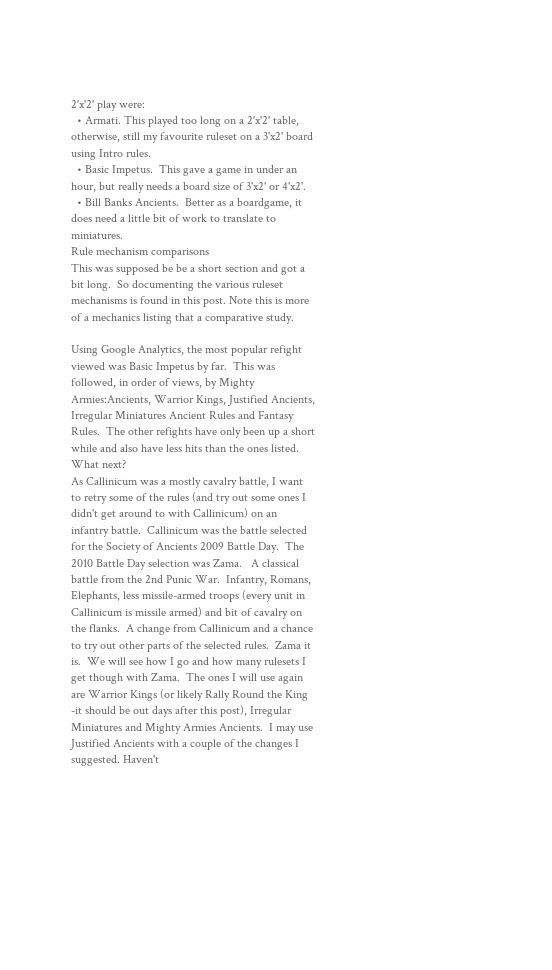2'x'2' play were:
  • Armati. This played too long on a 2'x'2' table, otherwise, still my favourite ruleset on a 3'x2' board using Intro rules.
  • Basic Impetus.  This gave a game in under an hour, but really needs a board size of 3'x2' or 4'x2'.
  • Bill Banks Ancients.  Better as a boardgame, it does need a little bit of work to translate to miniatures.
Rule mechanism comparisons
This was supposed be be a short section and got a bit long.  So documenting the various ruleset mechanisms is found in this post. Note this is more of a mechanics listing that a comparative study.

Using Google Analytics, the most popular refight viewed was Basic Impetus by far.  This was followed, in order of views, by Mighty Armies:Ancients, Warrior Kings, Justified Ancients, Irregular Miniatures Ancient Rules and Fantasy Rules.  The other refights have only been up a short while and also have less hits than the ones listed.
What next?
As Callinicum was a mostly cavalry battle, I want to retry some of the rules (and try out some ones I didn't get around to with Callinicum) on an infantry battle.  Callinicum was the battle selected for the Society of Ancients 2009 Battle Day.  The 2010 Battle Day selection was Zama.   A classical battle from the 2nd Punic War.  Infantry, Romans, Elephants, less missile-armed troops (every unit in Callinicum is missile armed) and bit of cavalry on the flanks.  A change from Callinicum and a chance to try out other parts of the selected rules.  Zama it is.  We will see how I go and how many rulesets I get though with Zama.  The ones I will use again are Warrior Kings (or likely Rally Round the King -it should be out days after this post), Irregular Miniatures and Mighty Armies Ancients.  I may use Justified Ancients with a couple of the changes I suggested. Haven't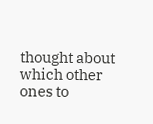thought about which other ones to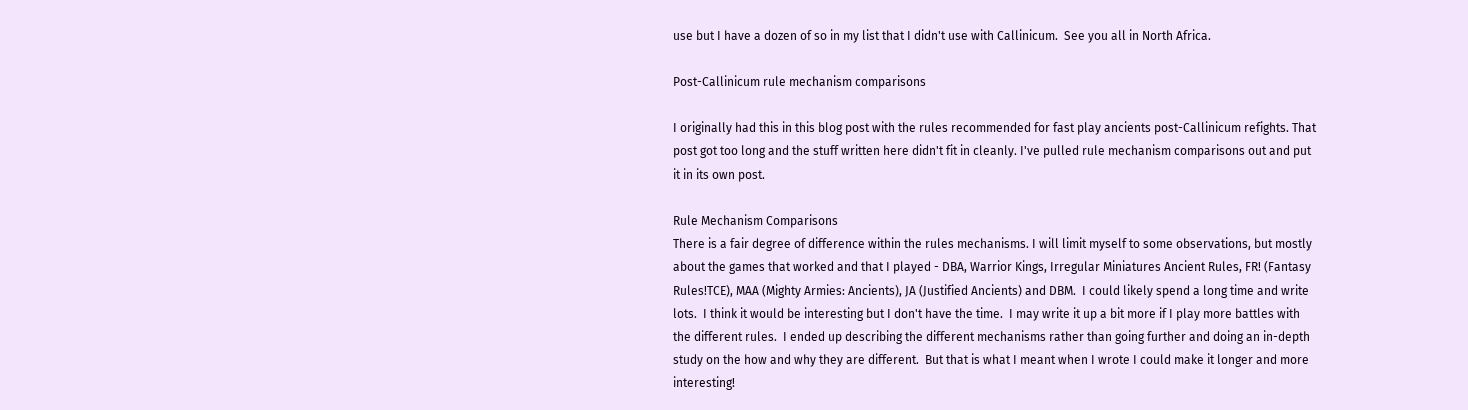use but I have a dozen of so in my list that I didn't use with Callinicum.  See you all in North Africa.

Post-Callinicum rule mechanism comparisons

I originally had this in this blog post with the rules recommended for fast play ancients post-Callinicum refights. That post got too long and the stuff written here didn't fit in cleanly. I've pulled rule mechanism comparisons out and put it in its own post.

Rule Mechanism Comparisons
There is a fair degree of difference within the rules mechanisms. I will limit myself to some observations, but mostly about the games that worked and that I played - DBA, Warrior Kings, Irregular Miniatures Ancient Rules, FR! (Fantasy Rules!TCE), MAA (Mighty Armies: Ancients), JA (Justified Ancients) and DBM.  I could likely spend a long time and write lots.  I think it would be interesting but I don't have the time.  I may write it up a bit more if I play more battles with the different rules.  I ended up describing the different mechanisms rather than going further and doing an in-depth study on the how and why they are different.  But that is what I meant when I wrote I could make it longer and more interesting!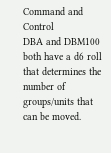Command and Control
DBA and DBM100 both have a d6 roll that determines the number of groups/units that can be moved.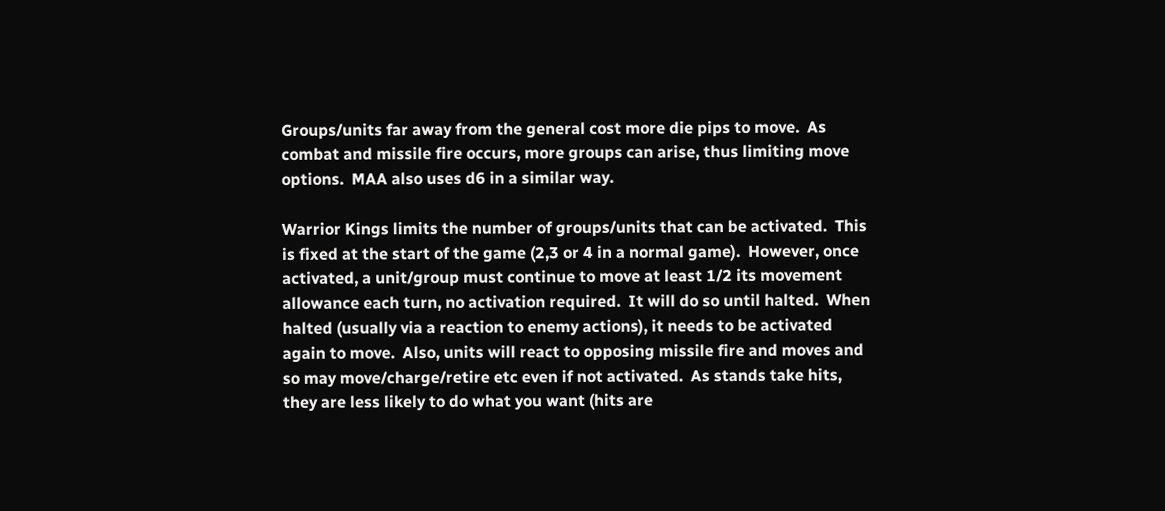Groups/units far away from the general cost more die pips to move.  As combat and missile fire occurs, more groups can arise, thus limiting move options.  MAA also uses d6 in a similar way.

Warrior Kings limits the number of groups/units that can be activated.  This is fixed at the start of the game (2,3 or 4 in a normal game).  However, once activated, a unit/group must continue to move at least 1/2 its movement allowance each turn, no activation required.  It will do so until halted.  When halted (usually via a reaction to enemy actions), it needs to be activated again to move.  Also, units will react to opposing missile fire and moves and so may move/charge/retire etc even if not activated.  As stands take hits, they are less likely to do what you want (hits are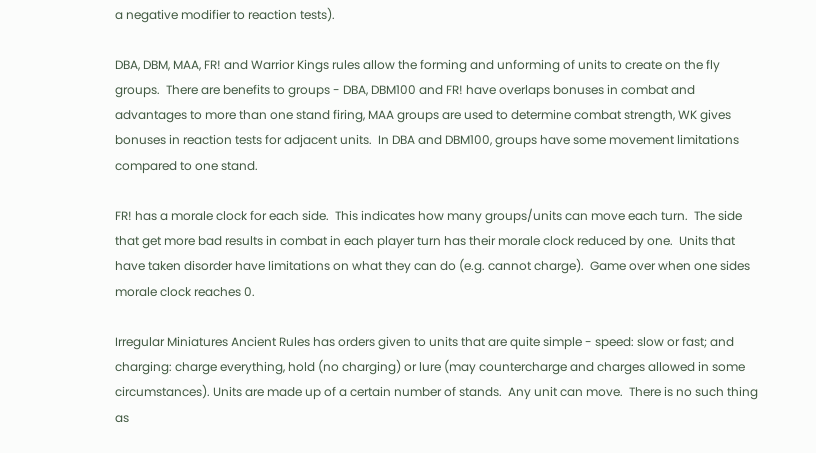a negative modifier to reaction tests).

DBA, DBM, MAA, FR! and Warrior Kings rules allow the forming and unforming of units to create on the fly groups.  There are benefits to groups - DBA, DBM100 and FR! have overlaps bonuses in combat and advantages to more than one stand firing, MAA groups are used to determine combat strength, WK gives bonuses in reaction tests for adjacent units.  In DBA and DBM100, groups have some movement limitations compared to one stand.

FR! has a morale clock for each side.  This indicates how many groups/units can move each turn.  The side that get more bad results in combat in each player turn has their morale clock reduced by one.  Units that have taken disorder have limitations on what they can do (e.g. cannot charge).  Game over when one sides morale clock reaches 0.

Irregular Miniatures Ancient Rules has orders given to units that are quite simple - speed: slow or fast; and charging: charge everything, hold (no charging) or lure (may countercharge and charges allowed in some circumstances). Units are made up of a certain number of stands.  Any unit can move.  There is no such thing as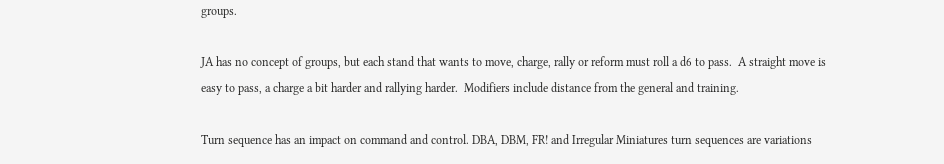groups.

JA has no concept of groups, but each stand that wants to move, charge, rally or reform must roll a d6 to pass.  A straight move is easy to pass, a charge a bit harder and rallying harder.  Modifiers include distance from the general and training.

Turn sequence has an impact on command and control. DBA, DBM, FR! and Irregular Miniatures turn sequences are variations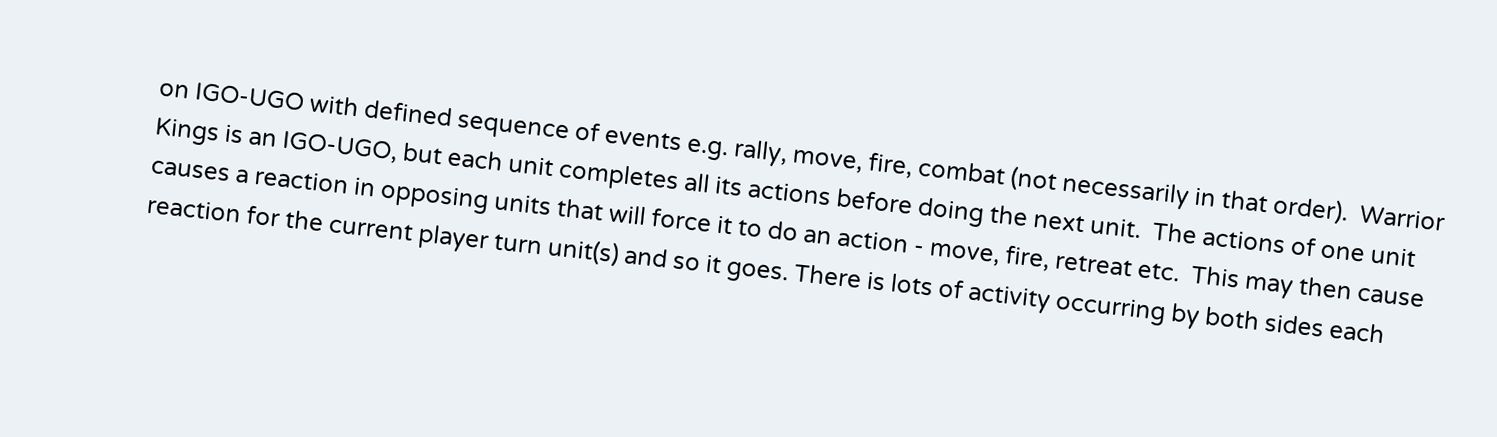on IGO-UGO with defined sequence of events e.g. rally, move, fire, combat (not necessarily in that order).  Warrior Kings is an IGO-UGO, but each unit completes all its actions before doing the next unit.  The actions of one unit causes a reaction in opposing units that will force it to do an action - move, fire, retreat etc.  This may then cause reaction for the current player turn unit(s) and so it goes. There is lots of activity occurring by both sides each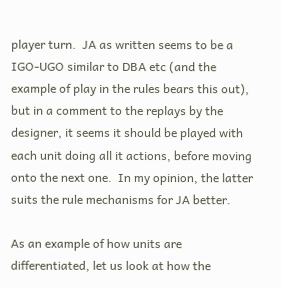player turn.  JA as written seems to be a IGO-UGO similar to DBA etc (and the example of play in the rules bears this out), but in a comment to the replays by the designer, it seems it should be played with each unit doing all it actions, before moving onto the next one.  In my opinion, the latter suits the rule mechanisms for JA better.

As an example of how units are differentiated, let us look at how the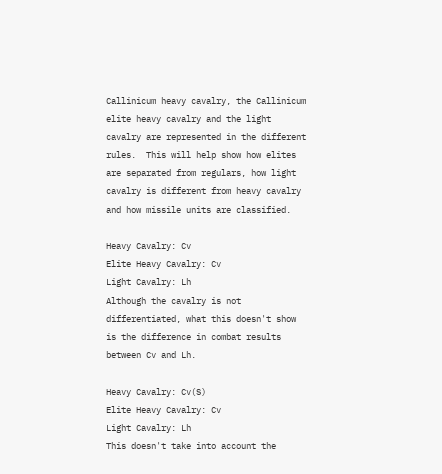Callinicum heavy cavalry, the Callinicum elite heavy cavalry and the light cavalry are represented in the different rules.  This will help show how elites are separated from regulars, how light cavalry is different from heavy cavalry and how missile units are classified.

Heavy Cavalry: Cv
Elite Heavy Cavalry: Cv
Light Cavalry: Lh
Although the cavalry is not differentiated, what this doesn't show is the difference in combat results between Cv and Lh.

Heavy Cavalry: Cv(S)
Elite Heavy Cavalry: Cv
Light Cavalry: Lh
This doesn't take into account the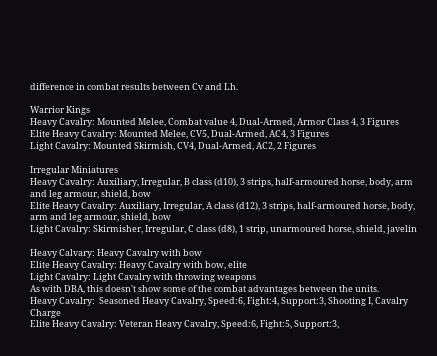difference in combat results between Cv and Lh.

Warrior Kings
Heavy Cavalry: Mounted Melee, Combat value 4, Dual-Armed, Armor Class 4, 3 Figures
Elite Heavy Cavalry: Mounted Melee, CV5, Dual-Armed, AC4, 3 Figures
Light Cavalry: Mounted Skirmish, CV4, Dual-Armed, AC2, 2 Figures

Irregular Miniatures
Heavy Cavalry: Auxiliary, Irregular, B class (d10), 3 strips, half-armoured horse, body, arm and leg armour, shield, bow
Elite Heavy Cavalry: Auxiliary, Irregular, A class (d12), 3 strips, half-armoured horse, body, arm and leg armour, shield, bow
Light Cavalry: Skirmisher, Irregular, C class (d8), 1 strip, unarmoured horse, shield, javelin

Heavy Calvary: Heavy Cavalry with bow
Elite Heavy Cavalry: Heavy Cavalry with bow, elite
Light Cavalry: Light Cavalry with throwing weapons
As with DBA, this doesn't show some of the combat advantages between the units.
Heavy Cavalry:  Seasoned Heavy Cavalry, Speed:6, Fight:4, Support:3, Shooting I, Cavalry Charge
Elite Heavy Cavalry: Veteran Heavy Cavalry, Speed:6, Fight:5, Support:3,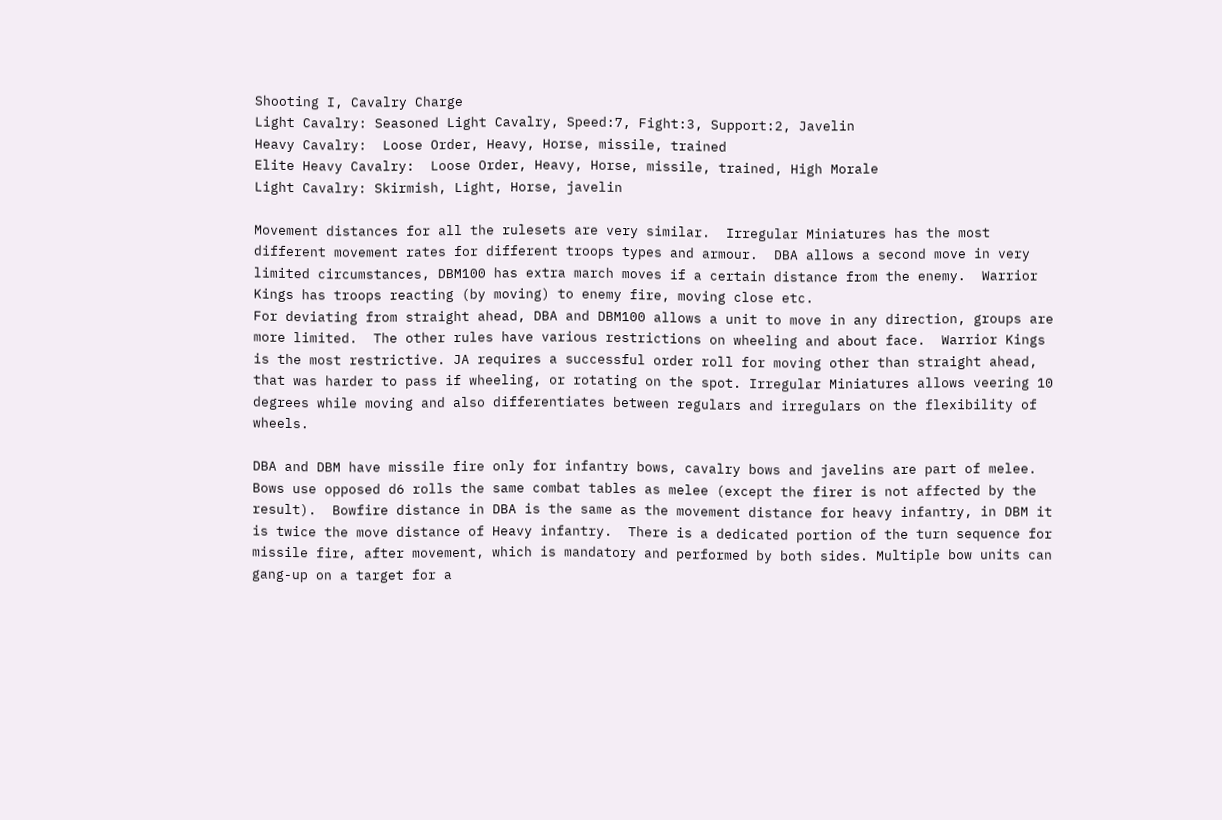Shooting I, Cavalry Charge
Light Cavalry: Seasoned Light Cavalry, Speed:7, Fight:3, Support:2, Javelin
Heavy Cavalry:  Loose Order, Heavy, Horse, missile, trained
Elite Heavy Cavalry:  Loose Order, Heavy, Horse, missile, trained, High Morale
Light Cavalry: Skirmish, Light, Horse, javelin

Movement distances for all the rulesets are very similar.  Irregular Miniatures has the most different movement rates for different troops types and armour.  DBA allows a second move in very limited circumstances, DBM100 has extra march moves if a certain distance from the enemy.  Warrior Kings has troops reacting (by moving) to enemy fire, moving close etc.
For deviating from straight ahead, DBA and DBM100 allows a unit to move in any direction, groups are more limited.  The other rules have various restrictions on wheeling and about face.  Warrior Kings is the most restrictive. JA requires a successful order roll for moving other than straight ahead, that was harder to pass if wheeling, or rotating on the spot. Irregular Miniatures allows veering 10 degrees while moving and also differentiates between regulars and irregulars on the flexibility of wheels.

DBA and DBM have missile fire only for infantry bows, cavalry bows and javelins are part of melee.  Bows use opposed d6 rolls the same combat tables as melee (except the firer is not affected by the result).  Bowfire distance in DBA is the same as the movement distance for heavy infantry, in DBM it is twice the move distance of Heavy infantry.  There is a dedicated portion of the turn sequence for missile fire, after movement, which is mandatory and performed by both sides. Multiple bow units can gang-up on a target for a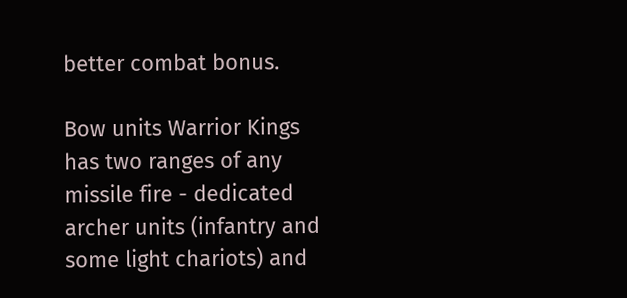better combat bonus.

Bow units Warrior Kings has two ranges of any missile fire - dedicated archer units (infantry and some light chariots) and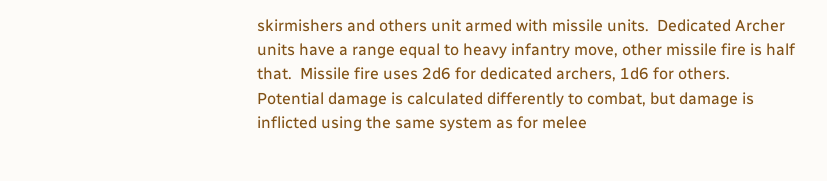skirmishers and others unit armed with missile units.  Dedicated Archer units have a range equal to heavy infantry move, other missile fire is half that.  Missile fire uses 2d6 for dedicated archers, 1d6 for others.  Potential damage is calculated differently to combat, but damage is inflicted using the same system as for melee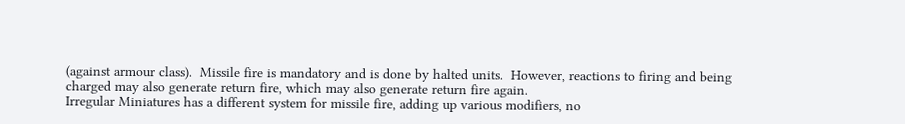(against armour class).  Missile fire is mandatory and is done by halted units.  However, reactions to firing and being charged may also generate return fire, which may also generate return fire again.
Irregular Miniatures has a different system for missile fire, adding up various modifiers, no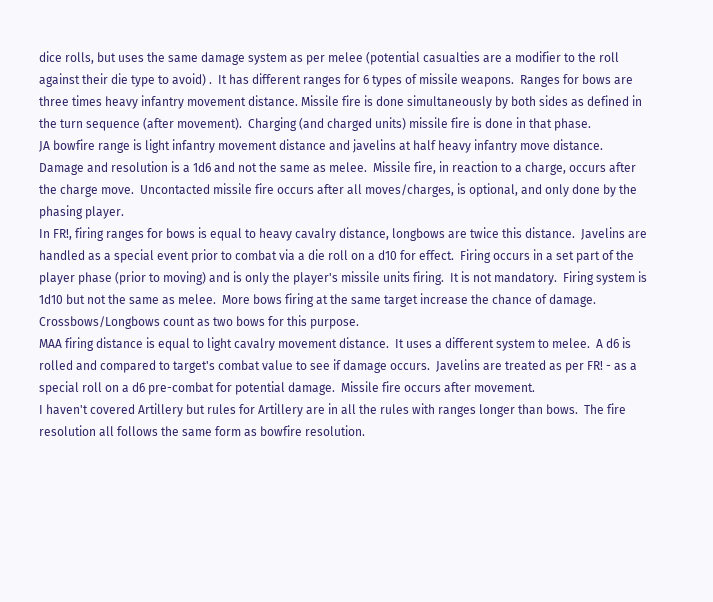dice rolls, but uses the same damage system as per melee (potential casualties are a modifier to the roll against their die type to avoid) .  It has different ranges for 6 types of missile weapons.  Ranges for bows are three times heavy infantry movement distance. Missile fire is done simultaneously by both sides as defined in the turn sequence (after movement).  Charging (and charged units) missile fire is done in that phase.
JA bowfire range is light infantry movement distance and javelins at half heavy infantry move distance.  Damage and resolution is a 1d6 and not the same as melee.  Missile fire, in reaction to a charge, occurs after the charge move.  Uncontacted missile fire occurs after all moves/charges, is optional, and only done by the phasing player.
In FR!, firing ranges for bows is equal to heavy cavalry distance, longbows are twice this distance.  Javelins are handled as a special event prior to combat via a die roll on a d10 for effect.  Firing occurs in a set part of the player phase (prior to moving) and is only the player's missile units firing.  It is not mandatory.  Firing system is 1d10 but not the same as melee.  More bows firing at the same target increase the chance of damage.  Crossbows/Longbows count as two bows for this purpose.
MAA firing distance is equal to light cavalry movement distance.  It uses a different system to melee.  A d6 is rolled and compared to target's combat value to see if damage occurs.  Javelins are treated as per FR! - as a special roll on a d6 pre-combat for potential damage.  Missile fire occurs after movement.
I haven't covered Artillery but rules for Artillery are in all the rules with ranges longer than bows.  The fire resolution all follows the same form as bowfire resolution.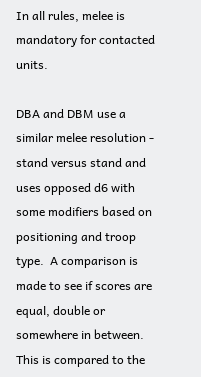In all rules, melee is mandatory for contacted units.

DBA and DBM use a similar melee resolution - stand versus stand and uses opposed d6 with some modifiers based on positioning and troop type.  A comparison is made to see if scores are equal, double or somewhere in between.  This is compared to the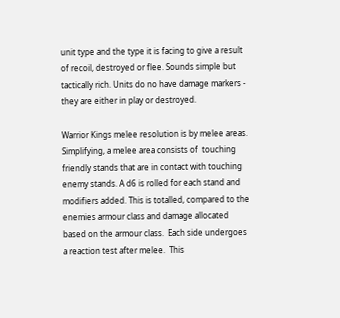unit type and the type it is facing to give a result of recoil, destroyed or flee. Sounds simple but tactically rich. Units do no have damage markers - they are either in play or destroyed.

Warrior Kings melee resolution is by melee areas.  Simplifying, a melee area consists of  touching friendly stands that are in contact with touching enemy stands. A d6 is rolled for each stand and modifiers added. This is totalled, compared to the enemies armour class and damage allocated based on the armour class.  Each side undergoes a reaction test after melee.  This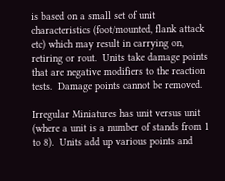is based on a small set of unit characteristics (foot/mounted, flank attack etc) which may result in carrying on, retiring or rout.  Units take damage points that are negative modifiers to the reaction tests.  Damage points cannot be removed.

Irregular Miniatures has unit versus unit (where a unit is a number of stands from 1 to 8).  Units add up various points and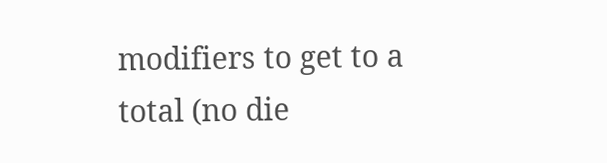modifiers to get to a total (no die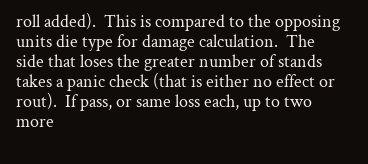roll added).  This is compared to the opposing units die type for damage calculation.  The side that loses the greater number of stands takes a panic check (that is either no effect or rout).  If pass, or same loss each, up to two more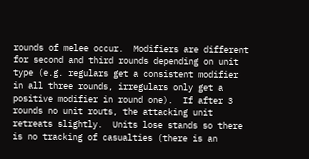rounds of melee occur.  Modifiers are different for second and third rounds depending on unit type (e.g. regulars get a consistent modifier in all three rounds, irregulars only get a positive modifier in round one).  If after 3 rounds no unit routs, the attacking unit retreats slightly.  Units lose stands so there is no tracking of casualties (there is an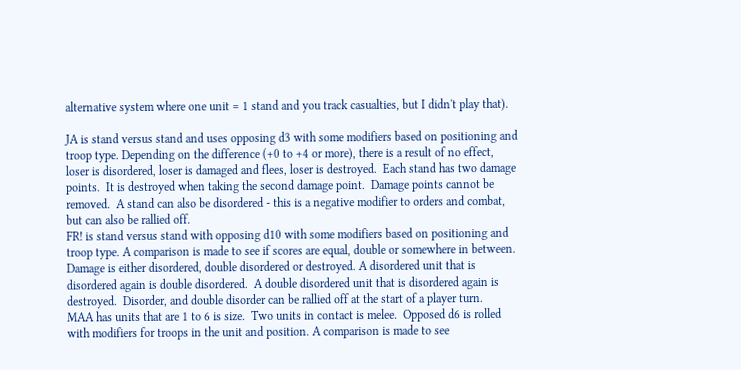alternative system where one unit = 1 stand and you track casualties, but I didn't play that).

JA is stand versus stand and uses opposing d3 with some modifiers based on positioning and troop type. Depending on the difference (+0 to +4 or more), there is a result of no effect, loser is disordered, loser is damaged and flees, loser is destroyed.  Each stand has two damage points.  It is destroyed when taking the second damage point.  Damage points cannot be removed.  A stand can also be disordered - this is a negative modifier to orders and combat, but can also be rallied off.
FR! is stand versus stand with opposing d10 with some modifiers based on positioning and troop type. A comparison is made to see if scores are equal, double or somewhere in between.  Damage is either disordered, double disordered or destroyed. A disordered unit that is disordered again is double disordered.  A double disordered unit that is disordered again is destroyed.  Disorder, and double disorder can be rallied off at the start of a player turn.
MAA has units that are 1 to 6 is size.  Two units in contact is melee.  Opposed d6 is rolled with modifiers for troops in the unit and position. A comparison is made to see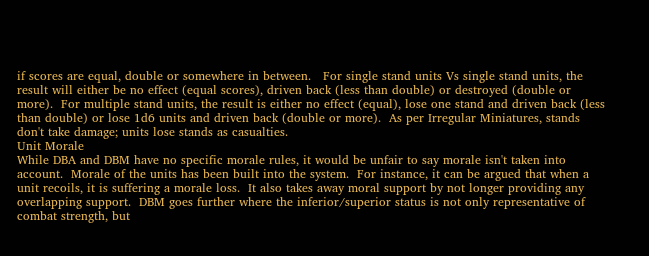if scores are equal, double or somewhere in between.   For single stand units Vs single stand units, the result will either be no effect (equal scores), driven back (less than double) or destroyed (double or more).  For multiple stand units, the result is either no effect (equal), lose one stand and driven back (less than double) or lose 1d6 units and driven back (double or more).  As per Irregular Miniatures, stands don't take damage; units lose stands as casualties.
Unit Morale
While DBA and DBM have no specific morale rules, it would be unfair to say morale isn't taken into account.  Morale of the units has been built into the system.  For instance, it can be argued that when a unit recoils, it is suffering a morale loss.  It also takes away moral support by not longer providing any overlapping support.  DBM goes further where the inferior/superior status is not only representative of combat strength, but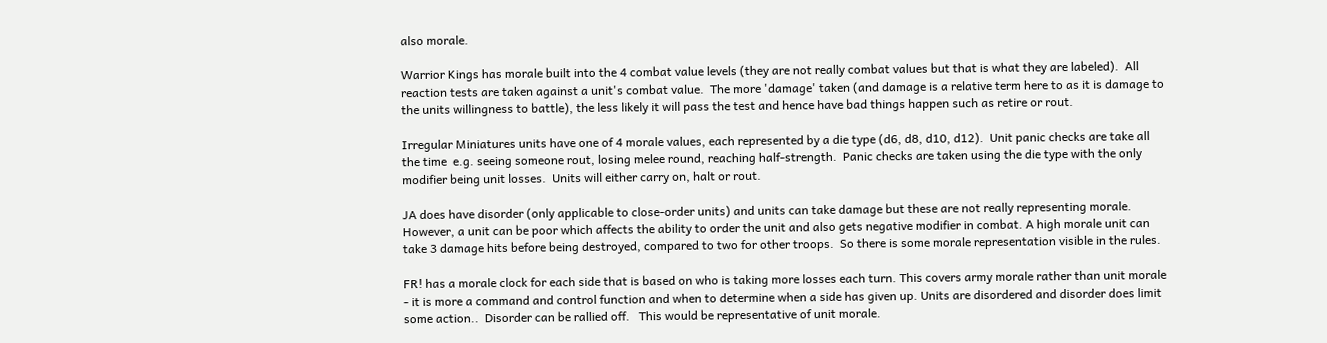also morale.

Warrior Kings has morale built into the 4 combat value levels (they are not really combat values but that is what they are labeled).  All reaction tests are taken against a unit's combat value.  The more 'damage' taken (and damage is a relative term here to as it is damage to the units willingness to battle), the less likely it will pass the test and hence have bad things happen such as retire or rout.

Irregular Miniatures units have one of 4 morale values, each represented by a die type (d6, d8, d10, d12).  Unit panic checks are take all the time  e.g. seeing someone rout, losing melee round, reaching half-strength.  Panic checks are taken using the die type with the only modifier being unit losses.  Units will either carry on, halt or rout.

JA does have disorder (only applicable to close-order units) and units can take damage but these are not really representing morale.  However, a unit can be poor which affects the ability to order the unit and also gets negative modifier in combat. A high morale unit can take 3 damage hits before being destroyed, compared to two for other troops.  So there is some morale representation visible in the rules.

FR! has a morale clock for each side that is based on who is taking more losses each turn. This covers army morale rather than unit morale - it is more a command and control function and when to determine when a side has given up. Units are disordered and disorder does limit some action..  Disorder can be rallied off.   This would be representative of unit morale.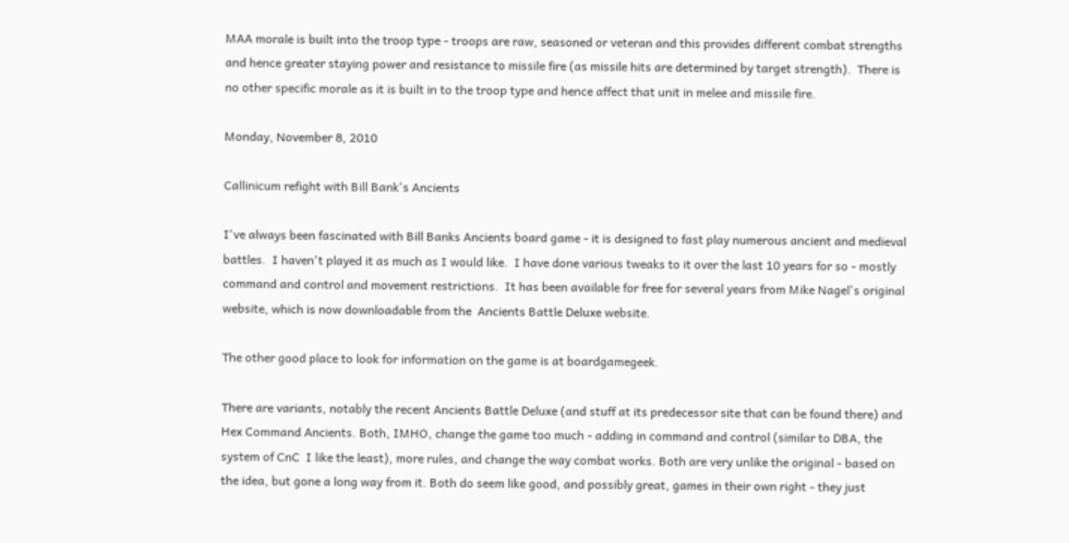MAA morale is built into the troop type - troops are raw, seasoned or veteran and this provides different combat strengths and hence greater staying power and resistance to missile fire (as missile hits are determined by target strength).  There is no other specific morale as it is built in to the troop type and hence affect that unit in melee and missile fire.

Monday, November 8, 2010

Callinicum refight with Bill Bank's Ancients

I've always been fascinated with Bill Banks Ancients board game - it is designed to fast play numerous ancient and medieval battles.  I haven't played it as much as I would like.  I have done various tweaks to it over the last 10 years for so - mostly command and control and movement restrictions.  It has been available for free for several years from Mike Nagel's original website, which is now downloadable from the  Ancients Battle Deluxe website.

The other good place to look for information on the game is at boardgamegeek.

There are variants, notably the recent Ancients Battle Deluxe (and stuff at its predecessor site that can be found there) and Hex Command Ancients. Both, IMHO, change the game too much - adding in command and control (similar to DBA, the system of CnC  I like the least), more rules, and change the way combat works. Both are very unlike the original - based on the idea, but gone a long way from it. Both do seem like good, and possibly great, games in their own right - they just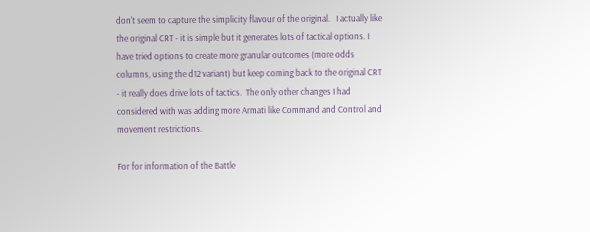don't seem to capture the simplicity flavour of the original.   I actually like the original CRT - it is simple but it generates lots of tactical options. I have tried options to create more granular outcomes (more odds columns, using the d12 variant) but keep coming back to the original CRT - it really does drive lots of tactics.  The only other changes I had considered with was adding more Armati like Command and Control and movement restrictions.

For for information of the Battle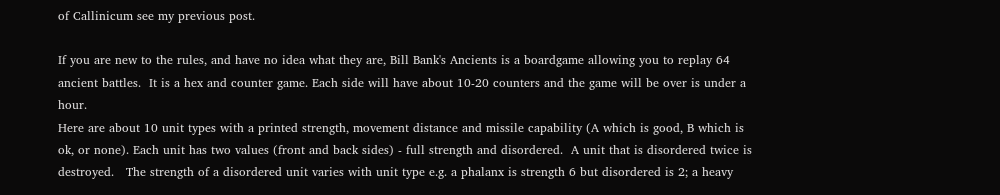of Callinicum see my previous post.

If you are new to the rules, and have no idea what they are, Bill Bank's Ancients is a boardgame allowing you to replay 64 ancient battles.  It is a hex and counter game. Each side will have about 10-20 counters and the game will be over is under a hour.
Here are about 10 unit types with a printed strength, movement distance and missile capability (A which is good, B which is ok, or none). Each unit has two values (front and back sides) - full strength and disordered.  A unit that is disordered twice is destroyed.   The strength of a disordered unit varies with unit type e.g. a phalanx is strength 6 but disordered is 2; a heavy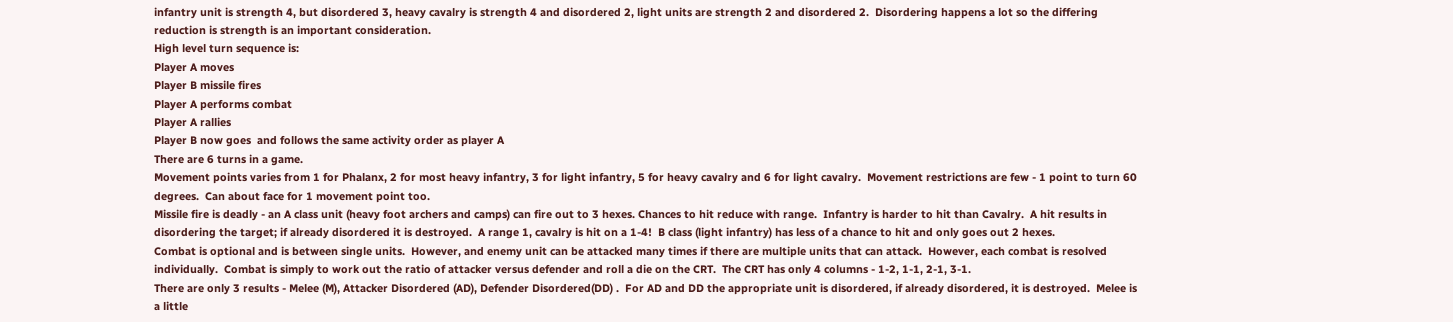infantry unit is strength 4, but disordered 3, heavy cavalry is strength 4 and disordered 2, light units are strength 2 and disordered 2.  Disordering happens a lot so the differing reduction is strength is an important consideration.
High level turn sequence is:
Player A moves
Player B missile fires
Player A performs combat
Player A rallies
Player B now goes  and follows the same activity order as player A
There are 6 turns in a game.
Movement points varies from 1 for Phalanx, 2 for most heavy infantry, 3 for light infantry, 5 for heavy cavalry and 6 for light cavalry.  Movement restrictions are few - 1 point to turn 60 degrees.  Can about face for 1 movement point too.
Missile fire is deadly - an A class unit (heavy foot archers and camps) can fire out to 3 hexes. Chances to hit reduce with range.  Infantry is harder to hit than Cavalry.  A hit results in disordering the target; if already disordered it is destroyed.  A range 1, cavalry is hit on a 1-4!  B class (light infantry) has less of a chance to hit and only goes out 2 hexes.
Combat is optional and is between single units.  However, and enemy unit can be attacked many times if there are multiple units that can attack.  However, each combat is resolved individually.  Combat is simply to work out the ratio of attacker versus defender and roll a die on the CRT.  The CRT has only 4 columns - 1-2, 1-1, 2-1, 3-1.
There are only 3 results - Melee (M), Attacker Disordered (AD), Defender Disordered(DD) .  For AD and DD the appropriate unit is disordered, if already disordered, it is destroyed.  Melee is a little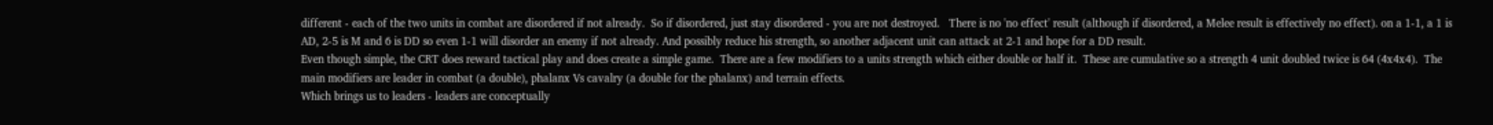different - each of the two units in combat are disordered if not already.  So if disordered, just stay disordered - you are not destroyed.   There is no 'no effect' result (although if disordered, a Melee result is effectively no effect). on a 1-1, a 1 is AD, 2-5 is M and 6 is DD so even 1-1 will disorder an enemy if not already. And possibly reduce his strength, so another adjacent unit can attack at 2-1 and hope for a DD result.
Even though simple, the CRT does reward tactical play and does create a simple game.  There are a few modifiers to a units strength which either double or half it.  These are cumulative so a strength 4 unit doubled twice is 64 (4x4x4).  The main modifiers are leader in combat (a double), phalanx Vs cavalry (a double for the phalanx) and terrain effects.
Which brings us to leaders - leaders are conceptually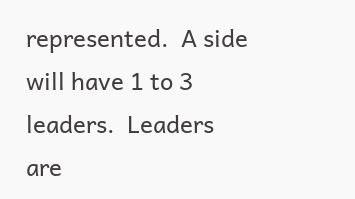represented.  A side will have 1 to 3 leaders.  Leaders are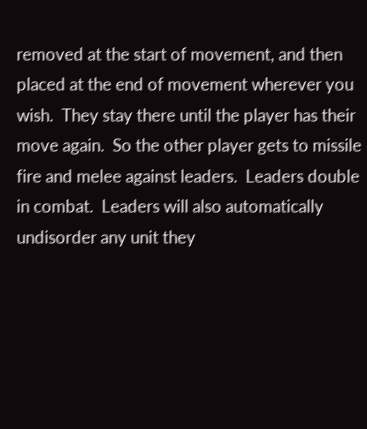removed at the start of movement, and then placed at the end of movement wherever you wish.  They stay there until the player has their move again.  So the other player gets to missile fire and melee against leaders.  Leaders double in combat.  Leaders will also automatically undisorder any unit they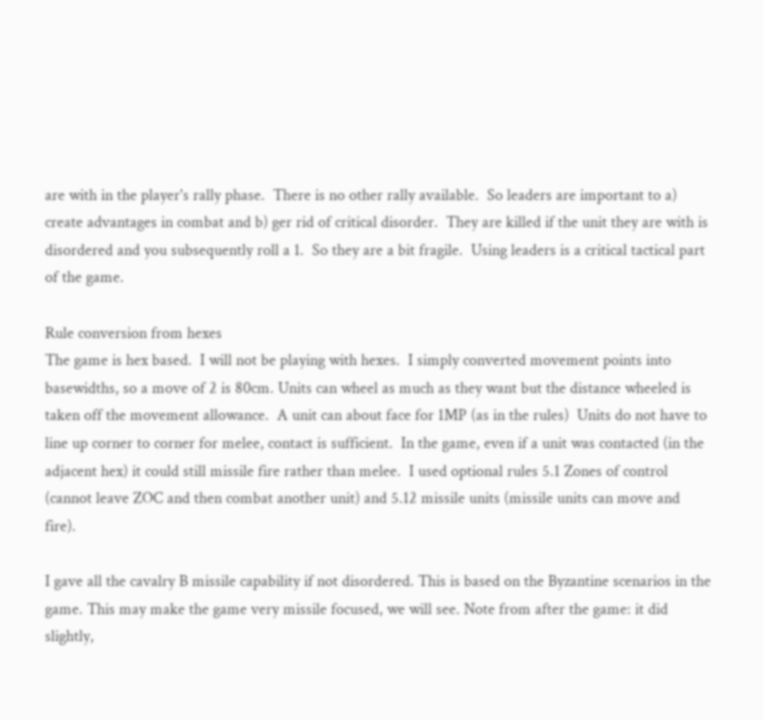are with in the player's rally phase.  There is no other rally available.  So leaders are important to a) create advantages in combat and b) ger rid of critical disorder.  They are killed if the unit they are with is disordered and you subsequently roll a 1.  So they are a bit fragile.  Using leaders is a critical tactical part of the game.

Rule conversion from hexes
The game is hex based.  I will not be playing with hexes.  I simply converted movement points into basewidths, so a move of 2 is 80cm. Units can wheel as much as they want but the distance wheeled is taken off the movement allowance.  A unit can about face for 1MP (as in the rules)  Units do not have to line up corner to corner for melee, contact is sufficient.  In the game, even if a unit was contacted (in the adjacent hex) it could still missile fire rather than melee.  I used optional rules 5.1 Zones of control (cannot leave ZOC and then combat another unit) and 5.12 missile units (missile units can move and fire).

I gave all the cavalry B missile capability if not disordered. This is based on the Byzantine scenarios in the game. This may make the game very missile focused, we will see. Note from after the game: it did slightly,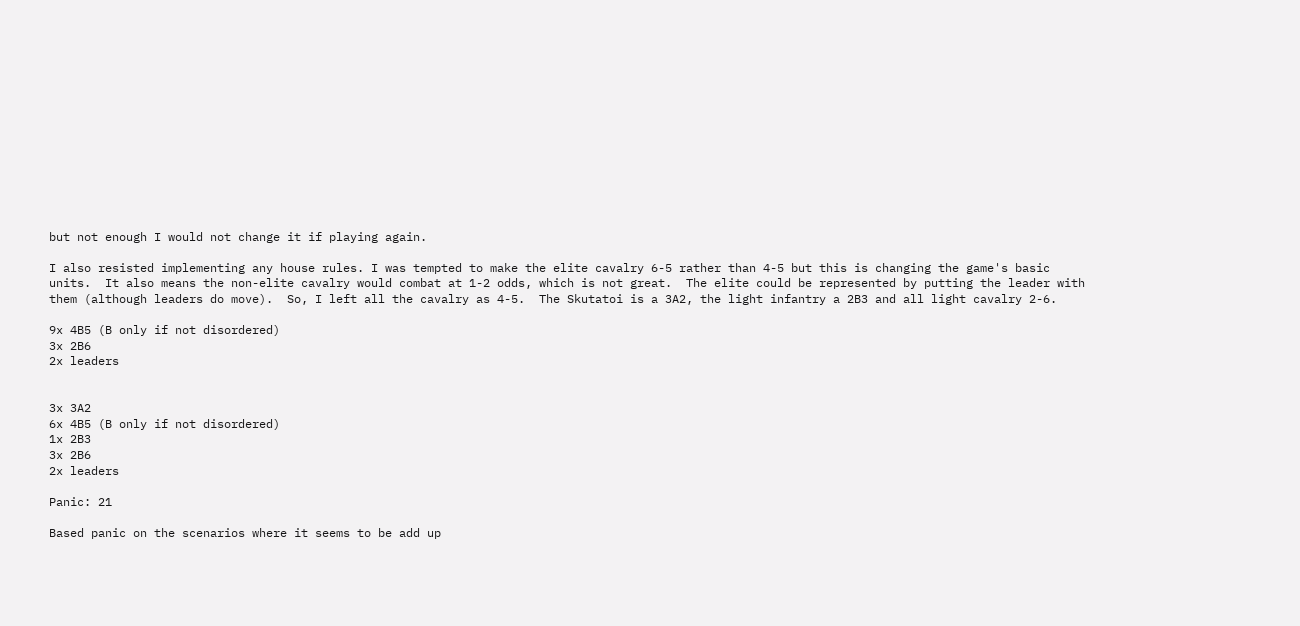but not enough I would not change it if playing again.

I also resisted implementing any house rules. I was tempted to make the elite cavalry 6-5 rather than 4-5 but this is changing the game's basic units.  It also means the non-elite cavalry would combat at 1-2 odds, which is not great.  The elite could be represented by putting the leader with them (although leaders do move).  So, I left all the cavalry as 4-5.  The Skutatoi is a 3A2, the light infantry a 2B3 and all light cavalry 2-6.

9x 4B5 (B only if not disordered)
3x 2B6
2x leaders


3x 3A2
6x 4B5 (B only if not disordered)
1x 2B3
3x 2B6
2x leaders

Panic: 21

Based panic on the scenarios where it seems to be add up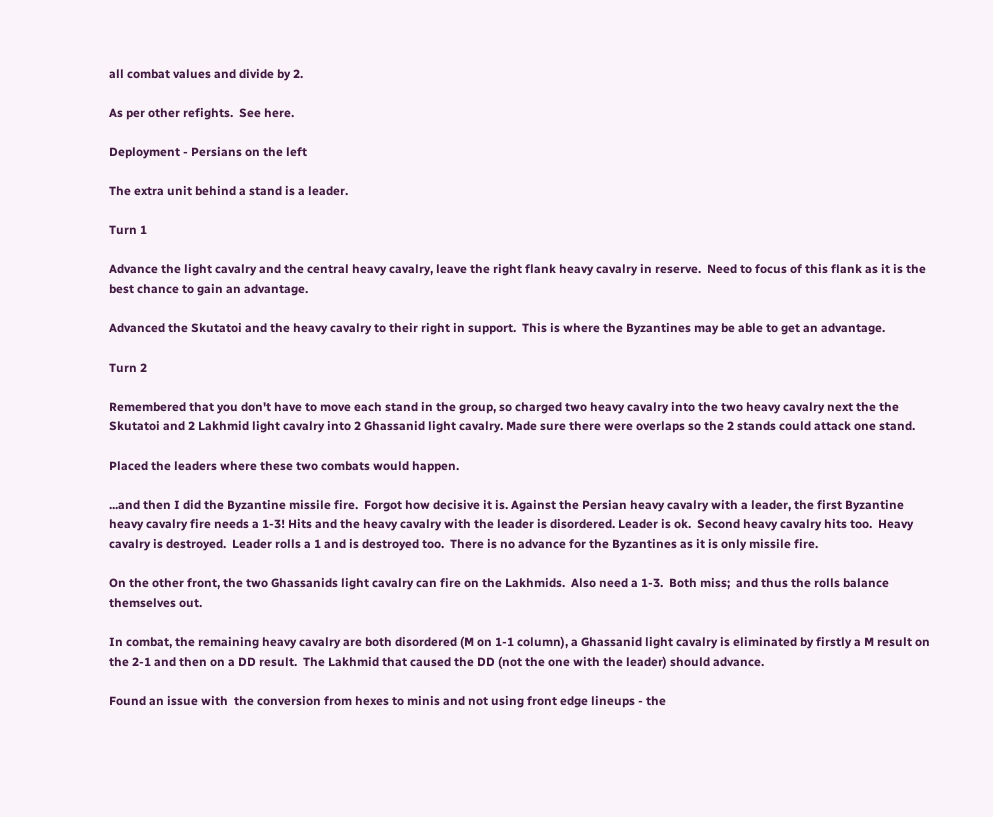all combat values and divide by 2.

As per other refights.  See here.

Deployment - Persians on the left

The extra unit behind a stand is a leader.

Turn 1

Advance the light cavalry and the central heavy cavalry, leave the right flank heavy cavalry in reserve.  Need to focus of this flank as it is the best chance to gain an advantage.

Advanced the Skutatoi and the heavy cavalry to their right in support.  This is where the Byzantines may be able to get an advantage.

Turn 2

Remembered that you don't have to move each stand in the group, so charged two heavy cavalry into the two heavy cavalry next the the Skutatoi and 2 Lakhmid light cavalry into 2 Ghassanid light cavalry. Made sure there were overlaps so the 2 stands could attack one stand.

Placed the leaders where these two combats would happen.

...and then I did the Byzantine missile fire.  Forgot how decisive it is. Against the Persian heavy cavalry with a leader, the first Byzantine heavy cavalry fire needs a 1-3! Hits and the heavy cavalry with the leader is disordered. Leader is ok.  Second heavy cavalry hits too.  Heavy cavalry is destroyed.  Leader rolls a 1 and is destroyed too.  There is no advance for the Byzantines as it is only missile fire.

On the other front, the two Ghassanids light cavalry can fire on the Lakhmids.  Also need a 1-3.  Both miss;  and thus the rolls balance themselves out.

In combat, the remaining heavy cavalry are both disordered (M on 1-1 column), a Ghassanid light cavalry is eliminated by firstly a M result on the 2-1 and then on a DD result.  The Lakhmid that caused the DD (not the one with the leader) should advance.

Found an issue with  the conversion from hexes to minis and not using front edge lineups - the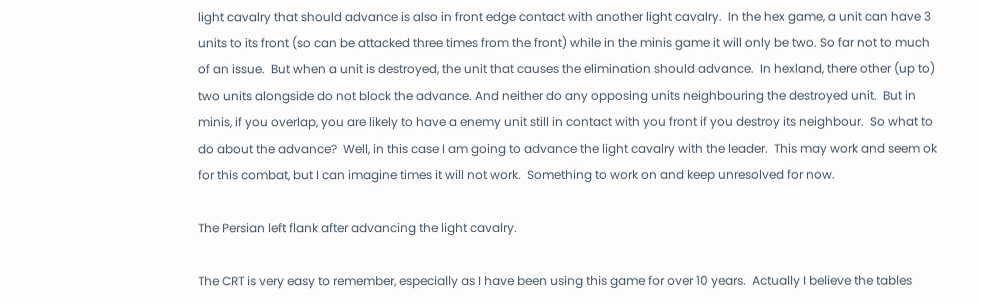light cavalry that should advance is also in front edge contact with another light cavalry.  In the hex game, a unit can have 3 units to its front (so can be attacked three times from the front) while in the minis game it will only be two. So far not to much of an issue.  But when a unit is destroyed, the unit that causes the elimination should advance.  In hexland, there other (up to) two units alongside do not block the advance. And neither do any opposing units neighbouring the destroyed unit.  But in minis, if you overlap, you are likely to have a enemy unit still in contact with you front if you destroy its neighbour.  So what to do about the advance?  Well, in this case I am going to advance the light cavalry with the leader.  This may work and seem ok for this combat, but I can imagine times it will not work.  Something to work on and keep unresolved for now.

The Persian left flank after advancing the light cavalry.

The CRT is very easy to remember, especially as I have been using this game for over 10 years.  Actually I believe the tables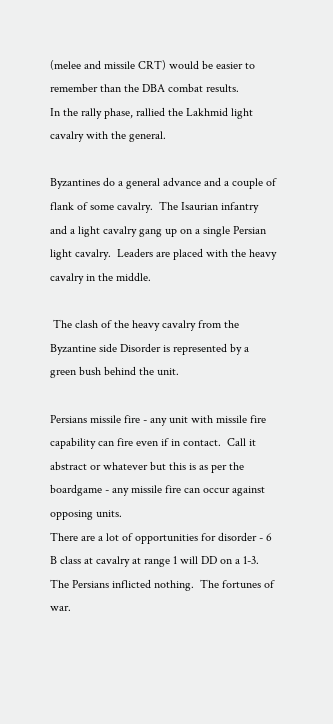(melee and missile CRT) would be easier to remember than the DBA combat results.
In the rally phase, rallied the Lakhmid light cavalry with the general.

Byzantines do a general advance and a couple of flank of some cavalry.  The Isaurian infantry and a light cavalry gang up on a single Persian light cavalry.  Leaders are placed with the heavy cavalry in the middle.

 The clash of the heavy cavalry from the Byzantine side Disorder is represented by a green bush behind the unit.

Persians missile fire - any unit with missile fire capability can fire even if in contact.  Call it abstract or whatever but this is as per the boardgame - any missile fire can occur against opposing units.
There are a lot of opportunities for disorder - 6 B class at cavalry at range 1 will DD on a 1-3.  The Persians inflicted nothing.  The fortunes of war.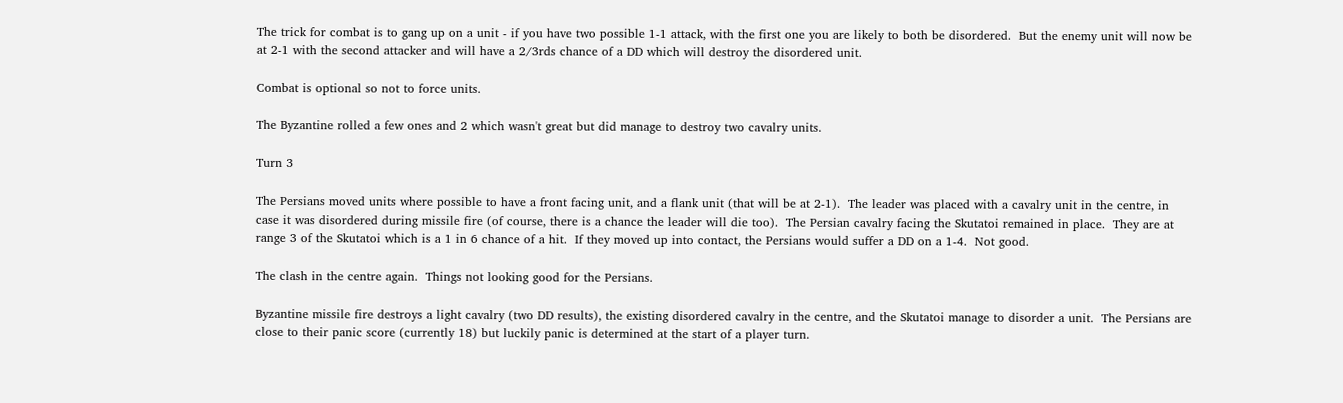The trick for combat is to gang up on a unit - if you have two possible 1-1 attack, with the first one you are likely to both be disordered.  But the enemy unit will now be at 2-1 with the second attacker and will have a 2/3rds chance of a DD which will destroy the disordered unit.

Combat is optional so not to force units.

The Byzantine rolled a few ones and 2 which wasn't great but did manage to destroy two cavalry units.

Turn 3

The Persians moved units where possible to have a front facing unit, and a flank unit (that will be at 2-1).  The leader was placed with a cavalry unit in the centre, in case it was disordered during missile fire (of course, there is a chance the leader will die too).  The Persian cavalry facing the Skutatoi remained in place.  They are at range 3 of the Skutatoi which is a 1 in 6 chance of a hit.  If they moved up into contact, the Persians would suffer a DD on a 1-4.  Not good.

The clash in the centre again.  Things not looking good for the Persians.

Byzantine missile fire destroys a light cavalry (two DD results), the existing disordered cavalry in the centre, and the Skutatoi manage to disorder a unit.  The Persians are close to their panic score (currently 18) but luckily panic is determined at the start of a player turn.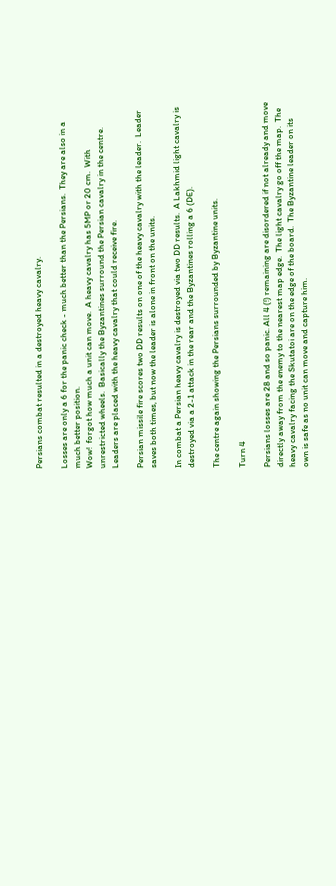Persians combat resulted in a destroyed heavy cavalry.

Losses are only a 6 for the panic check - much better than the Persians.  They are also in a much better position.
Wow!  forgot how much a unit can move.  A heavy cavalry has 5MP or 20 cm.  With unrestricted wheels.  Basically the Byzantines surround the Persian cavalry in the centre.  Leaders are placed with the heavy cavalry that could receive fire.

Persian missile fire scores two DD results on one of the heavy cavalry with the leader.  Leader saves both times, but now the leader is alone in front on the units.

In combat a Persian heavy cavalry is destroyed via two DD results.  A Lakhmid light cavalry is destroyed via a 2-1 attack in the rear and the Byzantines rolling a 6 (DE).

The centre again showing the Persians surrounded by Byzantine units.

Turn 4

Persians losses are 28 and so panic. All 4 (!) remaining are disordered if not already and move directly away from the enemy to the nearest map edge.  The light cavalry go off the map.  The heavy cavalry facing the Skutatoi are on the edge of the board.  The Byzantine leader on its own is safe as no unit can move and capture him.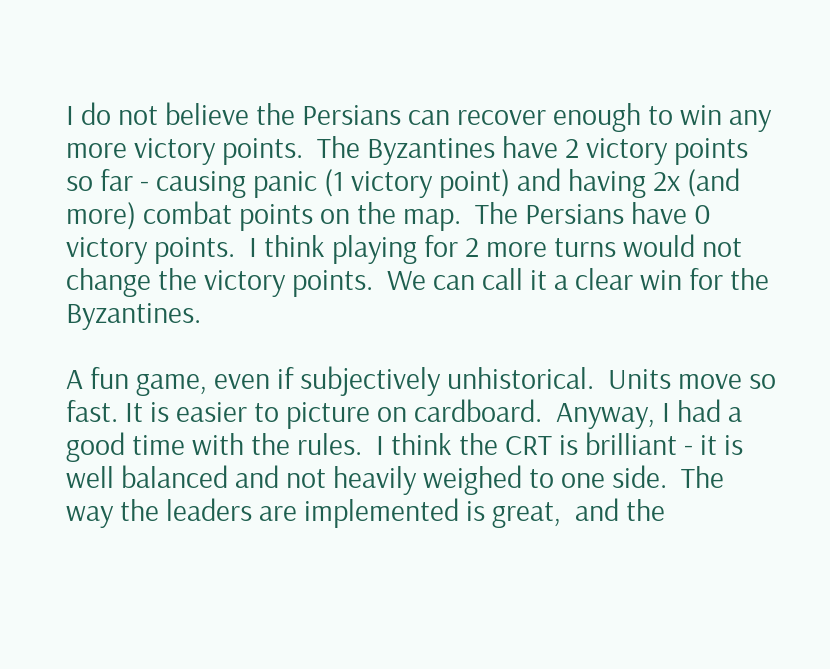I do not believe the Persians can recover enough to win any more victory points.  The Byzantines have 2 victory points so far - causing panic (1 victory point) and having 2x (and more) combat points on the map.  The Persians have 0 victory points.  I think playing for 2 more turns would not change the victory points.  We can call it a clear win for the Byzantines.

A fun game, even if subjectively unhistorical.  Units move so fast. It is easier to picture on cardboard.  Anyway, I had a good time with the rules.  I think the CRT is brilliant - it is well balanced and not heavily weighed to one side.  The way the leaders are implemented is great,  and the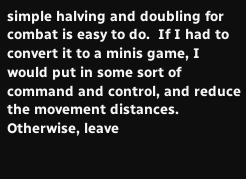simple halving and doubling for combat is easy to do.  If I had to convert it to a minis game, I would put in some sort of command and control, and reduce the movement distances. Otherwise, leave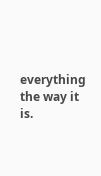everything the way it is.